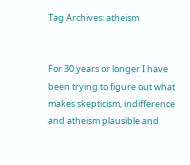Tag Archives: atheism


For 30 years or longer I have been trying to figure out what makes skepticism, indifference and atheism plausible and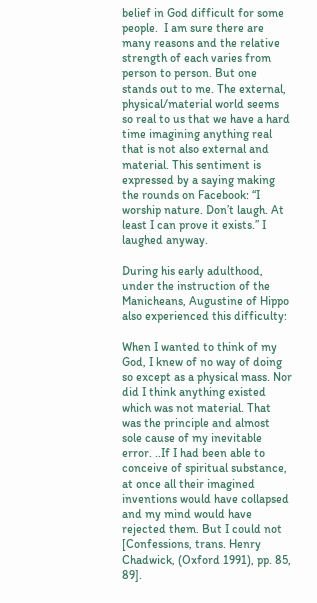belief in God difficult for some people.  I am sure there are many reasons and the relative strength of each varies from person to person. But one stands out to me. The external, physical/material world seems so real to us that we have a hard time imagining anything real that is not also external and material. This sentiment is expressed by a saying making the rounds on Facebook: “I worship nature. Don’t laugh. At least I can prove it exists.” I laughed anyway.

During his early adulthood, under the instruction of the Manicheans, Augustine of Hippo also experienced this difficulty:

When I wanted to think of my God, I knew of no way of doing so except as a physical mass. Nor did I think anything existed which was not material. That was the principle and almost sole cause of my inevitable error. ..If I had been able to conceive of spiritual substance, at once all their imagined inventions would have collapsed and my mind would have rejected them. But I could not [Confessions, trans. Henry Chadwick, (Oxford 1991), pp. 85, 89].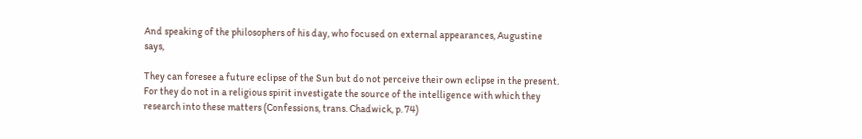And speaking of the philosophers of his day, who focused on external appearances, Augustine says,

They can foresee a future eclipse of the Sun but do not perceive their own eclipse in the present. For they do not in a religious spirit investigate the source of the intelligence with which they research into these matters (Confessions, trans. Chadwick, p. 74)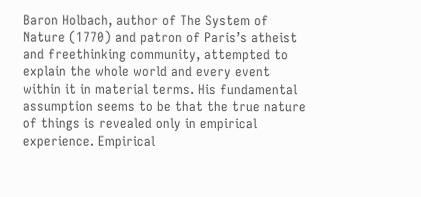Baron Holbach, author of The System of Nature (1770) and patron of Paris’s atheist and freethinking community, attempted to explain the whole world and every event within it in material terms. His fundamental assumption seems to be that the true nature of things is revealed only in empirical experience. Empirical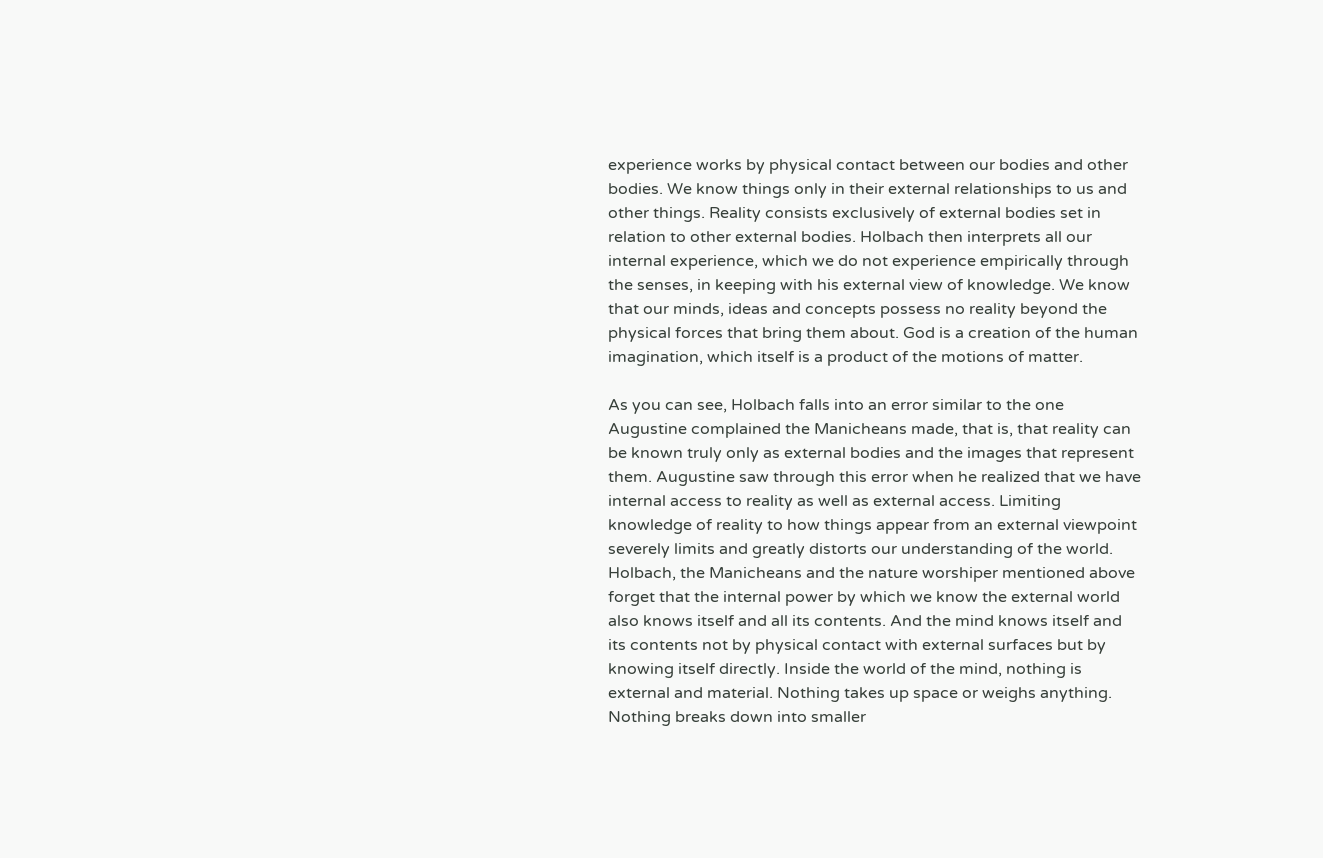experience works by physical contact between our bodies and other bodies. We know things only in their external relationships to us and other things. Reality consists exclusively of external bodies set in relation to other external bodies. Holbach then interprets all our internal experience, which we do not experience empirically through the senses, in keeping with his external view of knowledge. We know that our minds, ideas and concepts possess no reality beyond the physical forces that bring them about. God is a creation of the human imagination, which itself is a product of the motions of matter.

As you can see, Holbach falls into an error similar to the one Augustine complained the Manicheans made, that is, that reality can be known truly only as external bodies and the images that represent them. Augustine saw through this error when he realized that we have internal access to reality as well as external access. Limiting knowledge of reality to how things appear from an external viewpoint severely limits and greatly distorts our understanding of the world. Holbach, the Manicheans and the nature worshiper mentioned above forget that the internal power by which we know the external world also knows itself and all its contents. And the mind knows itself and its contents not by physical contact with external surfaces but by knowing itself directly. Inside the world of the mind, nothing is external and material. Nothing takes up space or weighs anything. Nothing breaks down into smaller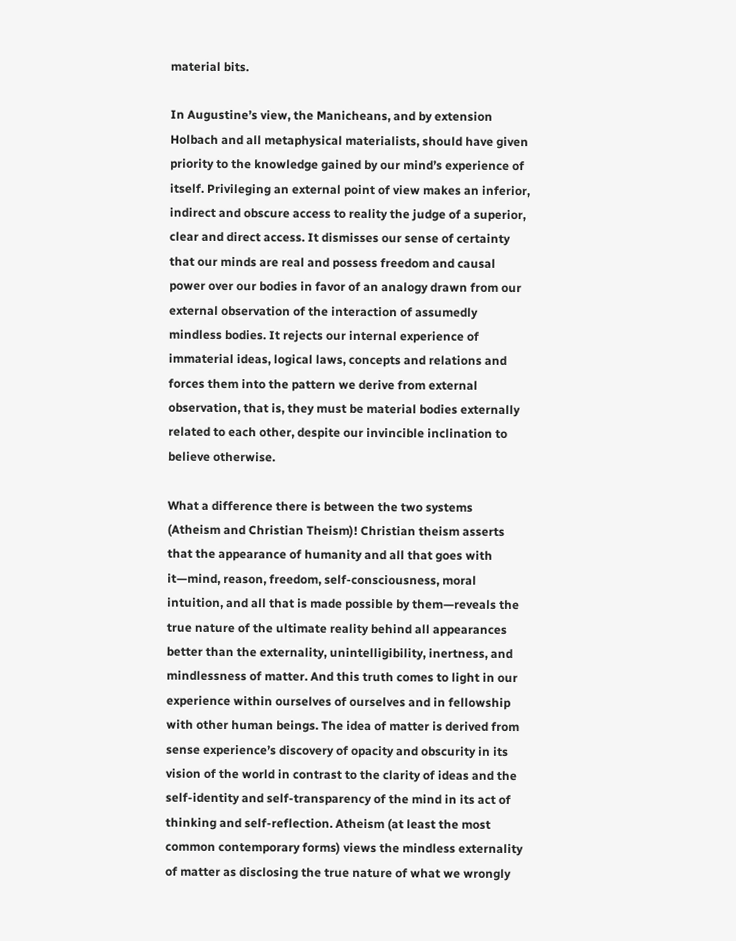material bits.

In Augustine’s view, the Manicheans, and by extension Holbach and all metaphysical materialists, should have given priority to the knowledge gained by our mind’s experience of itself. Privileging an external point of view makes an inferior, indirect and obscure access to reality the judge of a superior, clear and direct access. It dismisses our sense of certainty that our minds are real and possess freedom and causal power over our bodies in favor of an analogy drawn from our external observation of the interaction of assumedly mindless bodies. It rejects our internal experience of immaterial ideas, logical laws, concepts and relations and forces them into the pattern we derive from external observation, that is, they must be material bodies externally related to each other, despite our invincible inclination to believe otherwise.

What a difference there is between the two systems (Atheism and Christian Theism)! Christian theism asserts that the appearance of humanity and all that goes with it—mind, reason, freedom, self-consciousness, moral intuition, and all that is made possible by them—reveals the true nature of the ultimate reality behind all appearances better than the externality, unintelligibility, inertness, and mindlessness of matter. And this truth comes to light in our experience within ourselves of ourselves and in fellowship with other human beings. The idea of matter is derived from sense experience’s discovery of opacity and obscurity in its vision of the world in contrast to the clarity of ideas and the self-identity and self-transparency of the mind in its act of thinking and self-reflection. Atheism (at least the most common contemporary forms) views the mindless externality of matter as disclosing the true nature of what we wrongly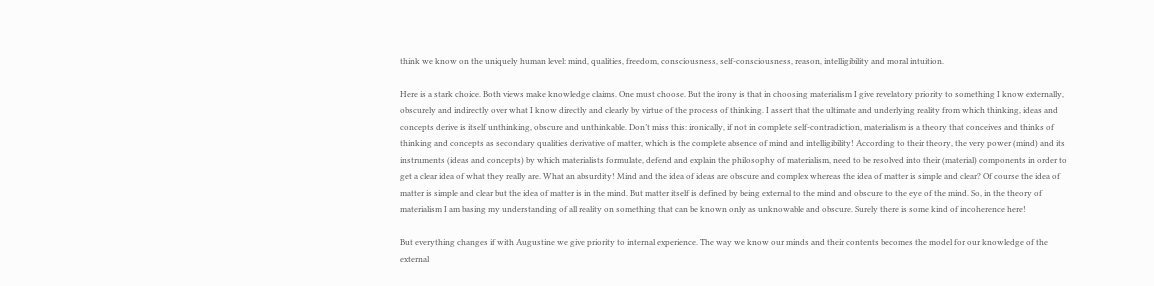think we know on the uniquely human level: mind, qualities, freedom, consciousness, self-consciousness, reason, intelligibility and moral intuition.

Here is a stark choice. Both views make knowledge claims. One must choose. But the irony is that in choosing materialism I give revelatory priority to something I know externally, obscurely and indirectly over what I know directly and clearly by virtue of the process of thinking. I assert that the ultimate and underlying reality from which thinking, ideas and concepts derive is itself unthinking, obscure and unthinkable. Don’t miss this: ironically, if not in complete self-contradiction, materialism is a theory that conceives and thinks of thinking and concepts as secondary qualities derivative of matter, which is the complete absence of mind and intelligibility! According to their theory, the very power (mind) and its instruments (ideas and concepts) by which materialists formulate, defend and explain the philosophy of materialism, need to be resolved into their (material) components in order to get a clear idea of what they really are. What an absurdity! Mind and the idea of ideas are obscure and complex whereas the idea of matter is simple and clear? Of course the idea of matter is simple and clear but the idea of matter is in the mind. But matter itself is defined by being external to the mind and obscure to the eye of the mind. So, in the theory of materialism I am basing my understanding of all reality on something that can be known only as unknowable and obscure. Surely there is some kind of incoherence here!

But everything changes if with Augustine we give priority to internal experience. The way we know our minds and their contents becomes the model for our knowledge of the external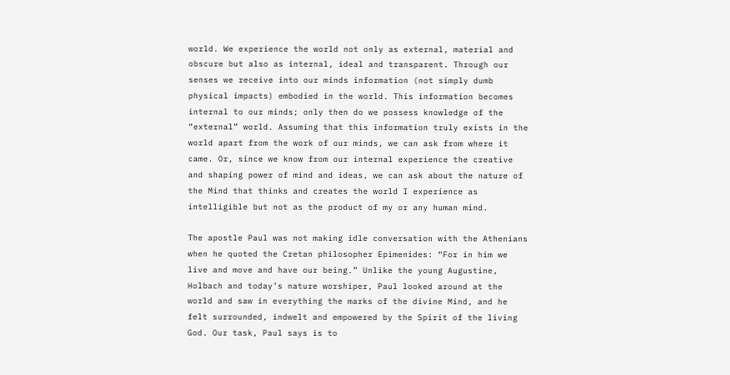world. We experience the world not only as external, material and obscure but also as internal, ideal and transparent. Through our senses we receive into our minds information (not simply dumb physical impacts) embodied in the world. This information becomes internal to our minds; only then do we possess knowledge of the “external” world. Assuming that this information truly exists in the world apart from the work of our minds, we can ask from where it came. Or, since we know from our internal experience the creative and shaping power of mind and ideas, we can ask about the nature of the Mind that thinks and creates the world I experience as intelligible but not as the product of my or any human mind.

The apostle Paul was not making idle conversation with the Athenians when he quoted the Cretan philosopher Epimenides: “For in him we live and move and have our being.” Unlike the young Augustine, Holbach and today’s nature worshiper, Paul looked around at the world and saw in everything the marks of the divine Mind, and he felt surrounded, indwelt and empowered by the Spirit of the living God. Our task, Paul says is to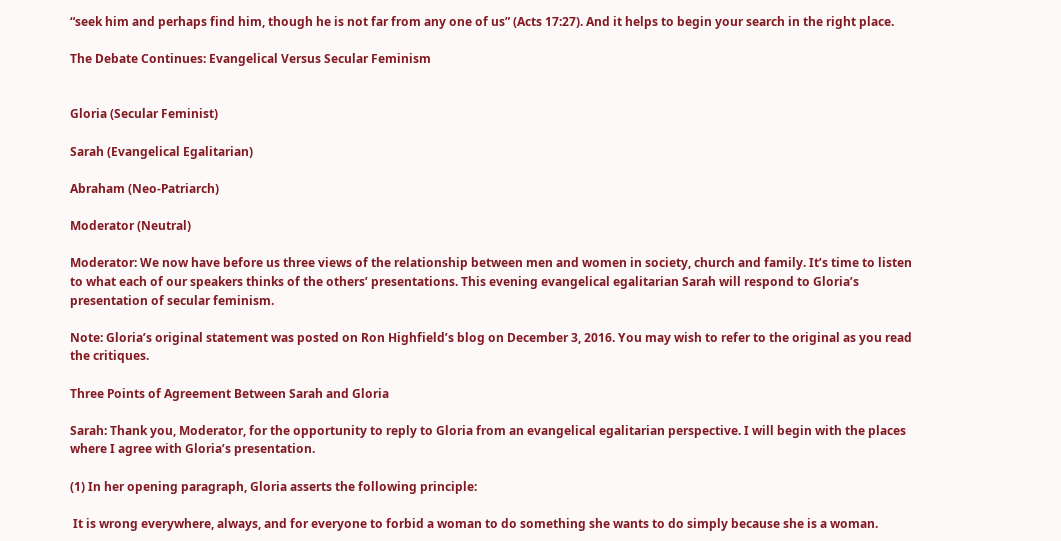“seek him and perhaps find him, though he is not far from any one of us” (Acts 17:27). And it helps to begin your search in the right place.

The Debate Continues: Evangelical Versus Secular Feminism


Gloria (Secular Feminist)

Sarah (Evangelical Egalitarian)

Abraham (Neo-Patriarch)

Moderator (Neutral)

Moderator: We now have before us three views of the relationship between men and women in society, church and family. It’s time to listen to what each of our speakers thinks of the others’ presentations. This evening evangelical egalitarian Sarah will respond to Gloria’s presentation of secular feminism.

Note: Gloria’s original statement was posted on Ron Highfield’s blog on December 3, 2016. You may wish to refer to the original as you read the critiques.

Three Points of Agreement Between Sarah and Gloria

Sarah: Thank you, Moderator, for the opportunity to reply to Gloria from an evangelical egalitarian perspective. I will begin with the places where I agree with Gloria’s presentation.

(1) In her opening paragraph, Gloria asserts the following principle:

 It is wrong everywhere, always, and for everyone to forbid a woman to do something she wants to do simply because she is a woman.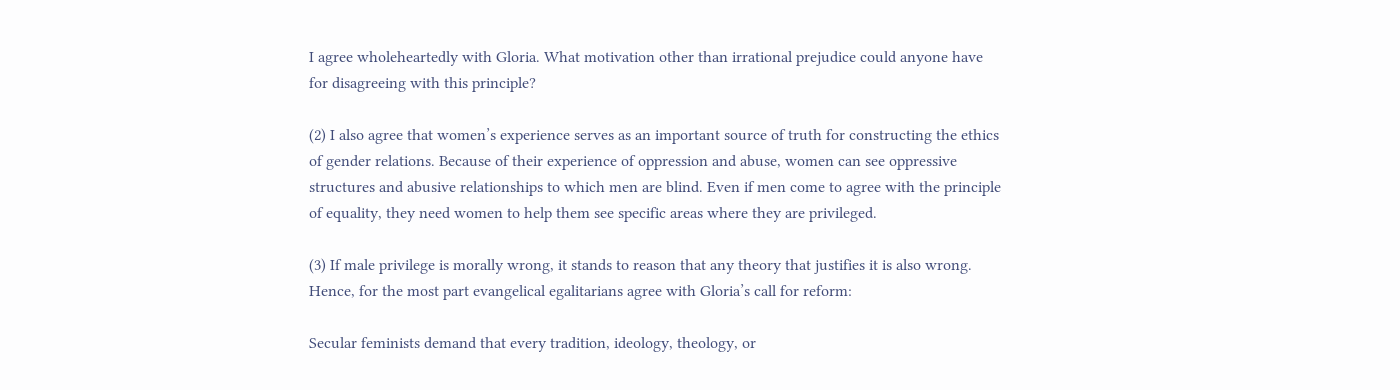I agree wholeheartedly with Gloria. What motivation other than irrational prejudice could anyone have for disagreeing with this principle?

(2) I also agree that women’s experience serves as an important source of truth for constructing the ethics of gender relations. Because of their experience of oppression and abuse, women can see oppressive structures and abusive relationships to which men are blind. Even if men come to agree with the principle of equality, they need women to help them see specific areas where they are privileged.

(3) If male privilege is morally wrong, it stands to reason that any theory that justifies it is also wrong. Hence, for the most part evangelical egalitarians agree with Gloria’s call for reform:

Secular feminists demand that every tradition, ideology, theology, or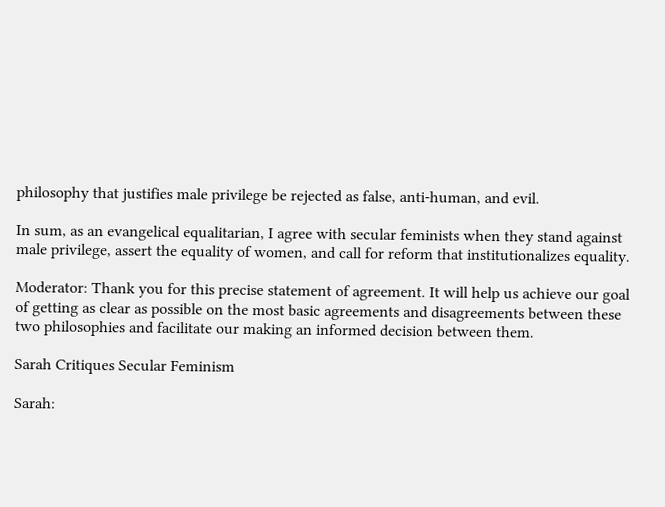philosophy that justifies male privilege be rejected as false, anti-human, and evil.

In sum, as an evangelical equalitarian, I agree with secular feminists when they stand against male privilege, assert the equality of women, and call for reform that institutionalizes equality.

Moderator: Thank you for this precise statement of agreement. It will help us achieve our goal of getting as clear as possible on the most basic agreements and disagreements between these two philosophies and facilitate our making an informed decision between them.

Sarah Critiques Secular Feminism

Sarah: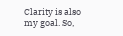Clarity is also my goal. So,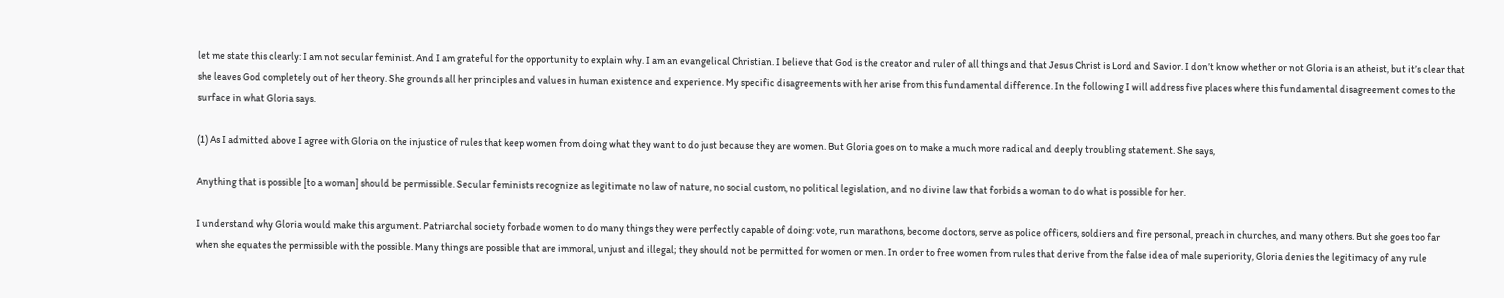let me state this clearly: I am not secular feminist. And I am grateful for the opportunity to explain why. I am an evangelical Christian. I believe that God is the creator and ruler of all things and that Jesus Christ is Lord and Savior. I don’t know whether or not Gloria is an atheist, but it’s clear that she leaves God completely out of her theory. She grounds all her principles and values in human existence and experience. My specific disagreements with her arise from this fundamental difference. In the following I will address five places where this fundamental disagreement comes to the surface in what Gloria says.

(1) As I admitted above I agree with Gloria on the injustice of rules that keep women from doing what they want to do just because they are women. But Gloria goes on to make a much more radical and deeply troubling statement. She says,

Anything that is possible [to a woman] should be permissible. Secular feminists recognize as legitimate no law of nature, no social custom, no political legislation, and no divine law that forbids a woman to do what is possible for her.

I understand why Gloria would make this argument. Patriarchal society forbade women to do many things they were perfectly capable of doing: vote, run marathons, become doctors, serve as police officers, soldiers and fire personal, preach in churches, and many others. But she goes too far when she equates the permissible with the possible. Many things are possible that are immoral, unjust and illegal; they should not be permitted for women or men. In order to free women from rules that derive from the false idea of male superiority, Gloria denies the legitimacy of any rule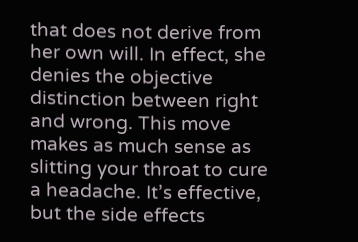that does not derive from her own will. In effect, she denies the objective distinction between right and wrong. This move makes as much sense as slitting your throat to cure a headache. It’s effective, but the side effects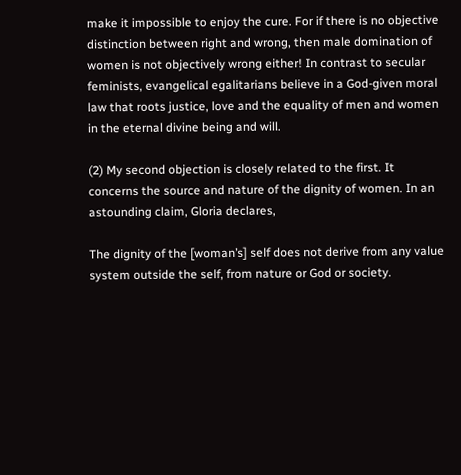make it impossible to enjoy the cure. For if there is no objective distinction between right and wrong, then male domination of women is not objectively wrong either! In contrast to secular feminists, evangelical egalitarians believe in a God-given moral law that roots justice, love and the equality of men and women in the eternal divine being and will.

(2) My second objection is closely related to the first. It concerns the source and nature of the dignity of women. In an astounding claim, Gloria declares,

The dignity of the [woman’s] self does not derive from any value system outside the self, from nature or God or society.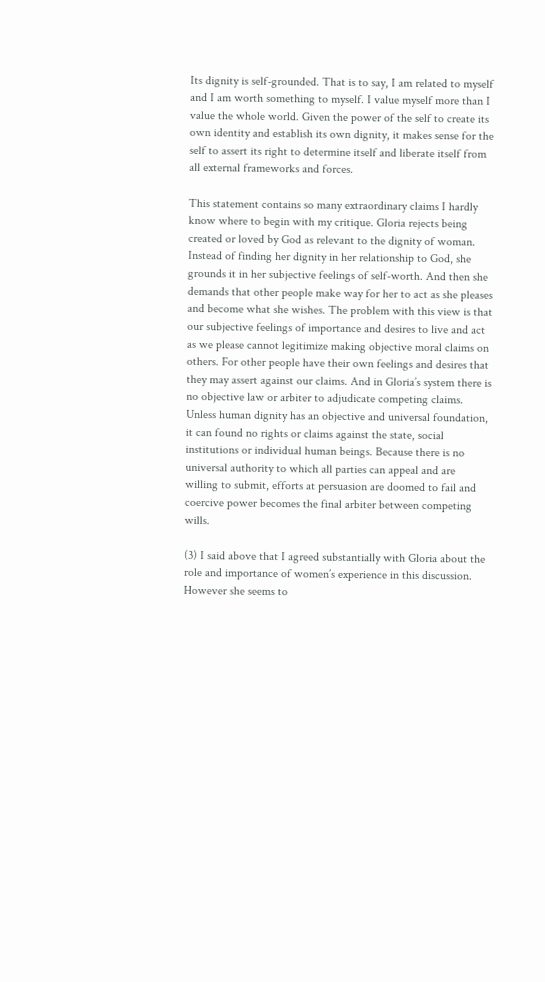Its dignity is self-grounded. That is to say, I am related to myself and I am worth something to myself. I value myself more than I value the whole world. Given the power of the self to create its own identity and establish its own dignity, it makes sense for the self to assert its right to determine itself and liberate itself from all external frameworks and forces.

This statement contains so many extraordinary claims I hardly know where to begin with my critique. Gloria rejects being created or loved by God as relevant to the dignity of woman. Instead of finding her dignity in her relationship to God, she grounds it in her subjective feelings of self-worth. And then she demands that other people make way for her to act as she pleases and become what she wishes. The problem with this view is that our subjective feelings of importance and desires to live and act as we please cannot legitimize making objective moral claims on others. For other people have their own feelings and desires that they may assert against our claims. And in Gloria’s system there is no objective law or arbiter to adjudicate competing claims. Unless human dignity has an objective and universal foundation, it can found no rights or claims against the state, social institutions or individual human beings. Because there is no universal authority to which all parties can appeal and are willing to submit, efforts at persuasion are doomed to fail and coercive power becomes the final arbiter between competing wills.

(3) I said above that I agreed substantially with Gloria about the role and importance of women’s experience in this discussion. However she seems to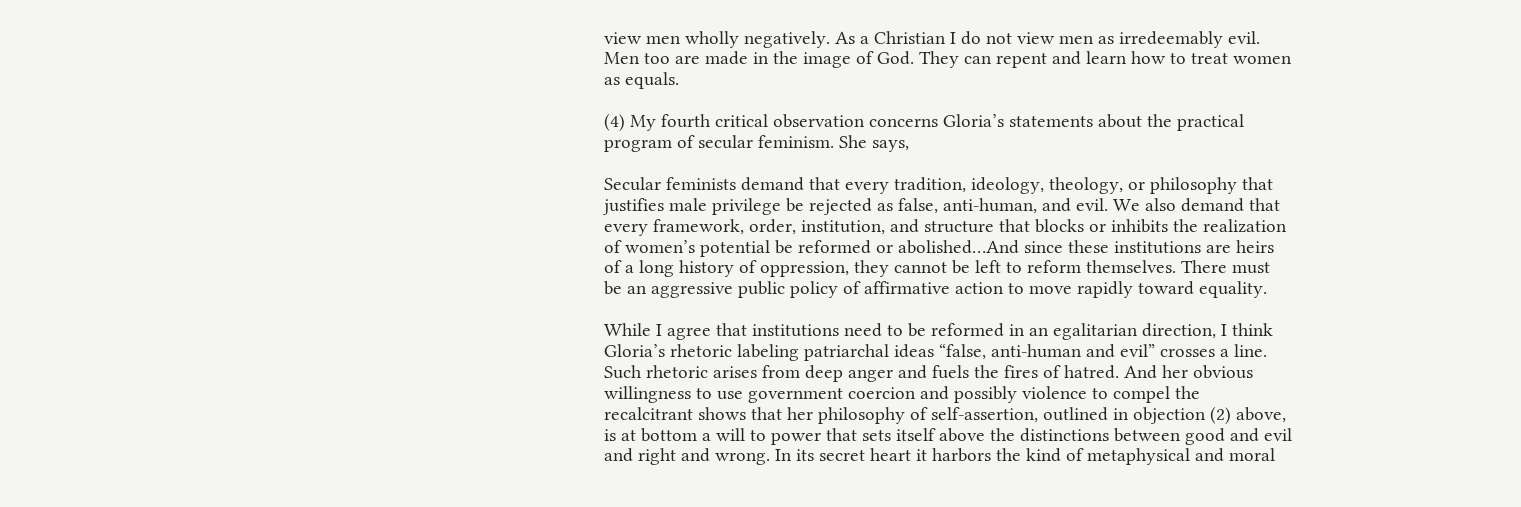view men wholly negatively. As a Christian I do not view men as irredeemably evil. Men too are made in the image of God. They can repent and learn how to treat women as equals.

(4) My fourth critical observation concerns Gloria’s statements about the practical program of secular feminism. She says,

Secular feminists demand that every tradition, ideology, theology, or philosophy that justifies male privilege be rejected as false, anti-human, and evil. We also demand that every framework, order, institution, and structure that blocks or inhibits the realization of women’s potential be reformed or abolished…And since these institutions are heirs of a long history of oppression, they cannot be left to reform themselves. There must be an aggressive public policy of affirmative action to move rapidly toward equality.

While I agree that institutions need to be reformed in an egalitarian direction, I think Gloria’s rhetoric labeling patriarchal ideas “false, anti-human and evil” crosses a line. Such rhetoric arises from deep anger and fuels the fires of hatred. And her obvious willingness to use government coercion and possibly violence to compel the recalcitrant shows that her philosophy of self-assertion, outlined in objection (2) above, is at bottom a will to power that sets itself above the distinctions between good and evil and right and wrong. In its secret heart it harbors the kind of metaphysical and moral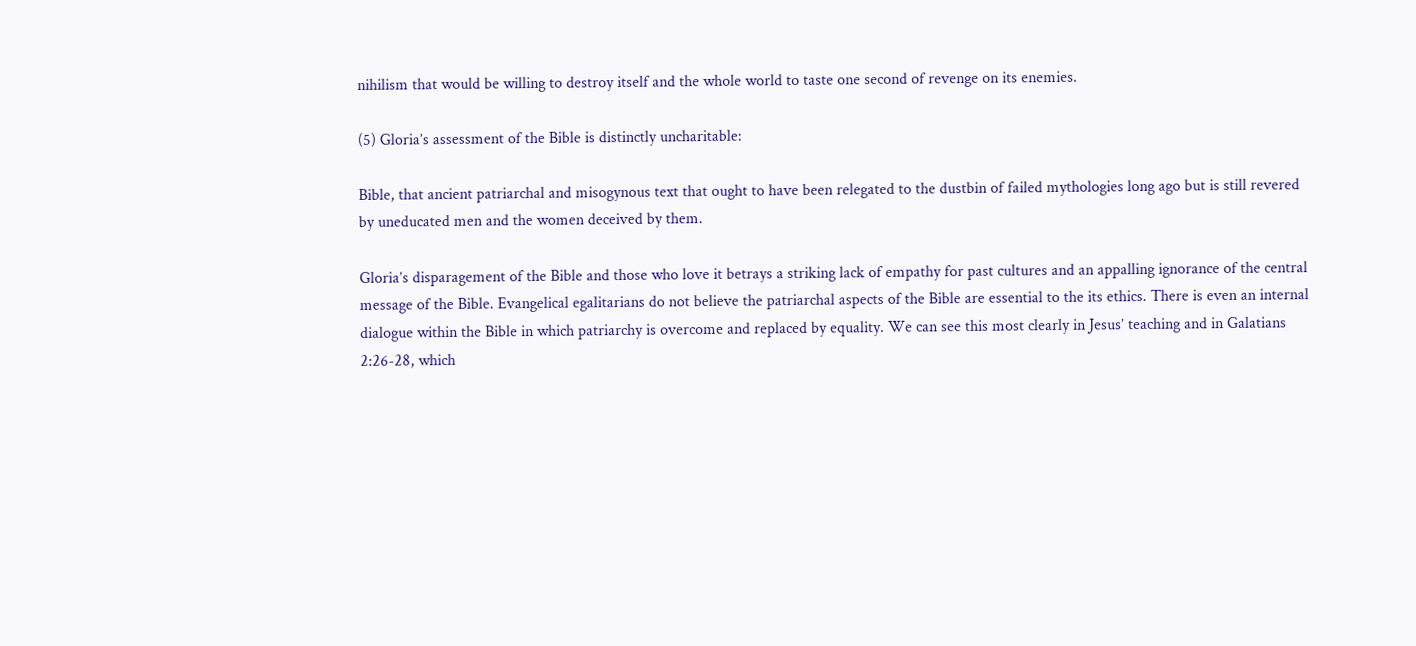nihilism that would be willing to destroy itself and the whole world to taste one second of revenge on its enemies.

(5) Gloria’s assessment of the Bible is distinctly uncharitable:

Bible, that ancient patriarchal and misogynous text that ought to have been relegated to the dustbin of failed mythologies long ago but is still revered by uneducated men and the women deceived by them.

Gloria’s disparagement of the Bible and those who love it betrays a striking lack of empathy for past cultures and an appalling ignorance of the central message of the Bible. Evangelical egalitarians do not believe the patriarchal aspects of the Bible are essential to the its ethics. There is even an internal dialogue within the Bible in which patriarchy is overcome and replaced by equality. We can see this most clearly in Jesus’ teaching and in Galatians 2:26-28, which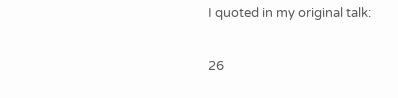I quoted in my original talk:

26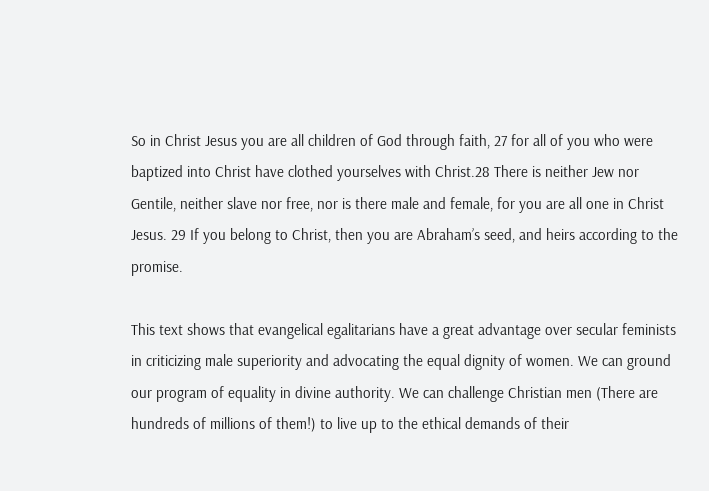So in Christ Jesus you are all children of God through faith, 27 for all of you who were baptized into Christ have clothed yourselves with Christ.28 There is neither Jew nor Gentile, neither slave nor free, nor is there male and female, for you are all one in Christ Jesus. 29 If you belong to Christ, then you are Abraham’s seed, and heirs according to the promise.

This text shows that evangelical egalitarians have a great advantage over secular feminists in criticizing male superiority and advocating the equal dignity of women. We can ground our program of equality in divine authority. We can challenge Christian men (There are hundreds of millions of them!) to live up to the ethical demands of their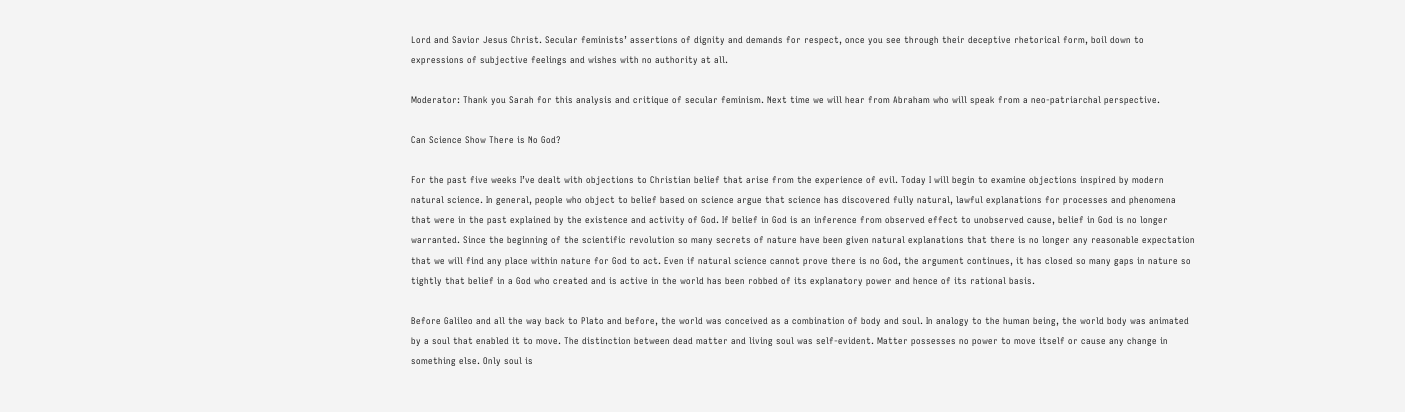Lord and Savior Jesus Christ. Secular feminists’ assertions of dignity and demands for respect, once you see through their deceptive rhetorical form, boil down to expressions of subjective feelings and wishes with no authority at all.

Moderator: Thank you Sarah for this analysis and critique of secular feminism. Next time we will hear from Abraham who will speak from a neo-patriarchal perspective.

Can Science Show There is No God?

For the past five weeks I’ve dealt with objections to Christian belief that arise from the experience of evil. Today I will begin to examine objections inspired by modern natural science. In general, people who object to belief based on science argue that science has discovered fully natural, lawful explanations for processes and phenomena that were in the past explained by the existence and activity of God. If belief in God is an inference from observed effect to unobserved cause, belief in God is no longer warranted. Since the beginning of the scientific revolution so many secrets of nature have been given natural explanations that there is no longer any reasonable expectation that we will find any place within nature for God to act. Even if natural science cannot prove there is no God, the argument continues, it has closed so many gaps in nature so tightly that belief in a God who created and is active in the world has been robbed of its explanatory power and hence of its rational basis.

Before Galileo and all the way back to Plato and before, the world was conceived as a combination of body and soul. In analogy to the human being, the world body was animated by a soul that enabled it to move. The distinction between dead matter and living soul was self-evident. Matter possesses no power to move itself or cause any change in something else. Only soul is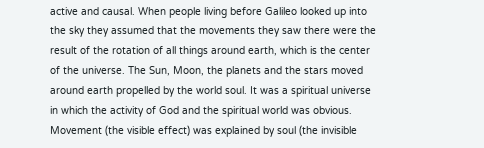active and causal. When people living before Galileo looked up into the sky they assumed that the movements they saw there were the result of the rotation of all things around earth, which is the center of the universe. The Sun, Moon, the planets and the stars moved around earth propelled by the world soul. It was a spiritual universe in which the activity of God and the spiritual world was obvious. Movement (the visible effect) was explained by soul (the invisible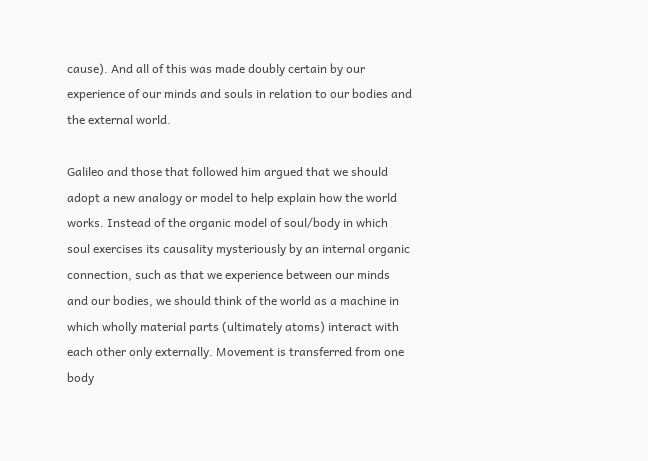cause). And all of this was made doubly certain by our experience of our minds and souls in relation to our bodies and the external world.

Galileo and those that followed him argued that we should adopt a new analogy or model to help explain how the world works. Instead of the organic model of soul/body in which soul exercises its causality mysteriously by an internal organic connection, such as that we experience between our minds and our bodies, we should think of the world as a machine in which wholly material parts (ultimately atoms) interact with each other only externally. Movement is transferred from one body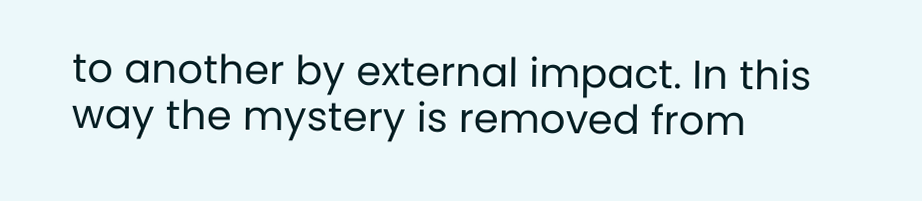to another by external impact. In this way the mystery is removed from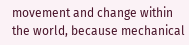movement and change within the world, because mechanical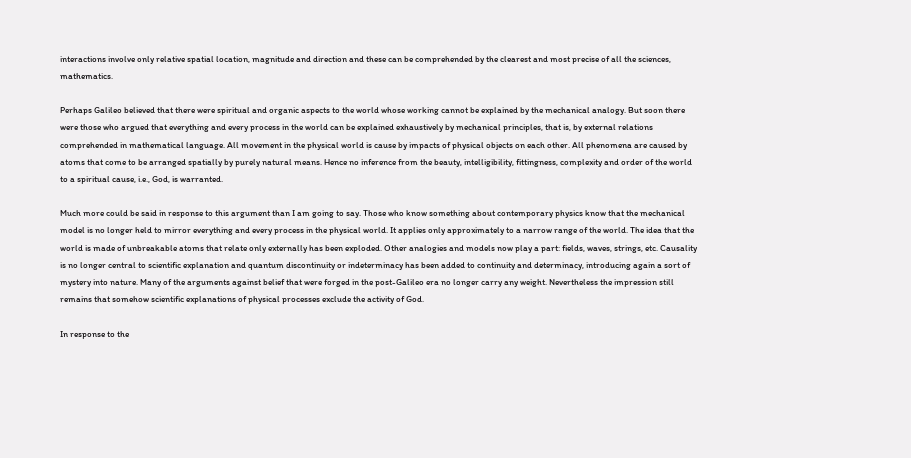interactions involve only relative spatial location, magnitude and direction and these can be comprehended by the clearest and most precise of all the sciences, mathematics.

Perhaps Galileo believed that there were spiritual and organic aspects to the world whose working cannot be explained by the mechanical analogy. But soon there were those who argued that everything and every process in the world can be explained exhaustively by mechanical principles, that is, by external relations comprehended in mathematical language. All movement in the physical world is cause by impacts of physical objects on each other. All phenomena are caused by atoms that come to be arranged spatially by purely natural means. Hence no inference from the beauty, intelligibility, fittingness, complexity and order of the world to a spiritual cause, i.e., God, is warranted.

Much more could be said in response to this argument than I am going to say. Those who know something about contemporary physics know that the mechanical model is no longer held to mirror everything and every process in the physical world. It applies only approximately to a narrow range of the world. The idea that the world is made of unbreakable atoms that relate only externally has been exploded. Other analogies and models now play a part: fields, waves, strings, etc. Causality is no longer central to scientific explanation and quantum discontinuity or indeterminacy has been added to continuity and determinacy, introducing again a sort of mystery into nature. Many of the arguments against belief that were forged in the post-Galileo era no longer carry any weight. Nevertheless the impression still remains that somehow scientific explanations of physical processes exclude the activity of God.

In response to the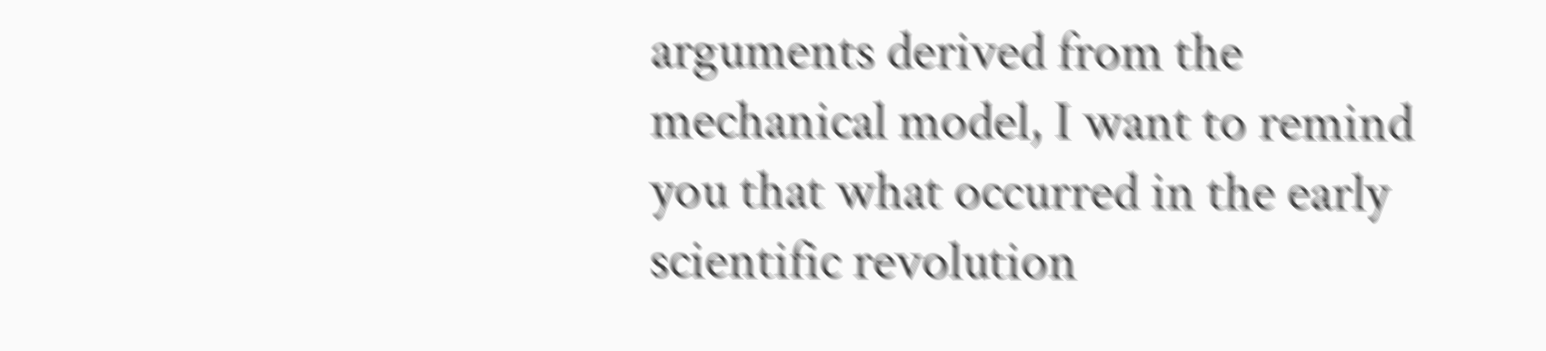arguments derived from the mechanical model, I want to remind you that what occurred in the early scientific revolution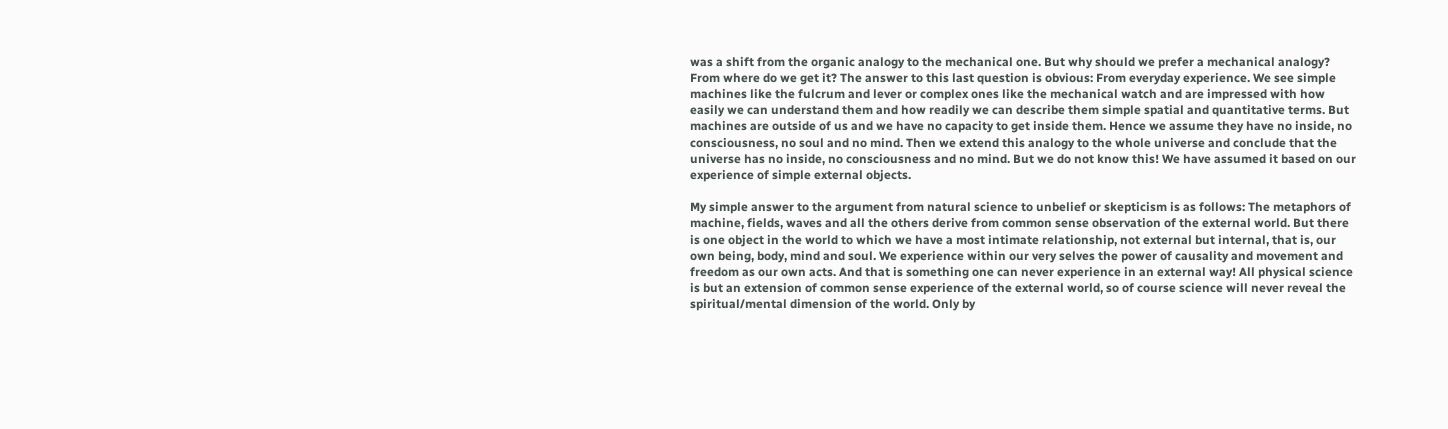was a shift from the organic analogy to the mechanical one. But why should we prefer a mechanical analogy? From where do we get it? The answer to this last question is obvious: From everyday experience. We see simple machines like the fulcrum and lever or complex ones like the mechanical watch and are impressed with how easily we can understand them and how readily we can describe them simple spatial and quantitative terms. But machines are outside of us and we have no capacity to get inside them. Hence we assume they have no inside, no consciousness, no soul and no mind. Then we extend this analogy to the whole universe and conclude that the universe has no inside, no consciousness and no mind. But we do not know this! We have assumed it based on our experience of simple external objects.

My simple answer to the argument from natural science to unbelief or skepticism is as follows: The metaphors of machine, fields, waves and all the others derive from common sense observation of the external world. But there is one object in the world to which we have a most intimate relationship, not external but internal, that is, our own being, body, mind and soul. We experience within our very selves the power of causality and movement and freedom as our own acts. And that is something one can never experience in an external way! All physical science is but an extension of common sense experience of the external world, so of course science will never reveal the spiritual/mental dimension of the world. Only by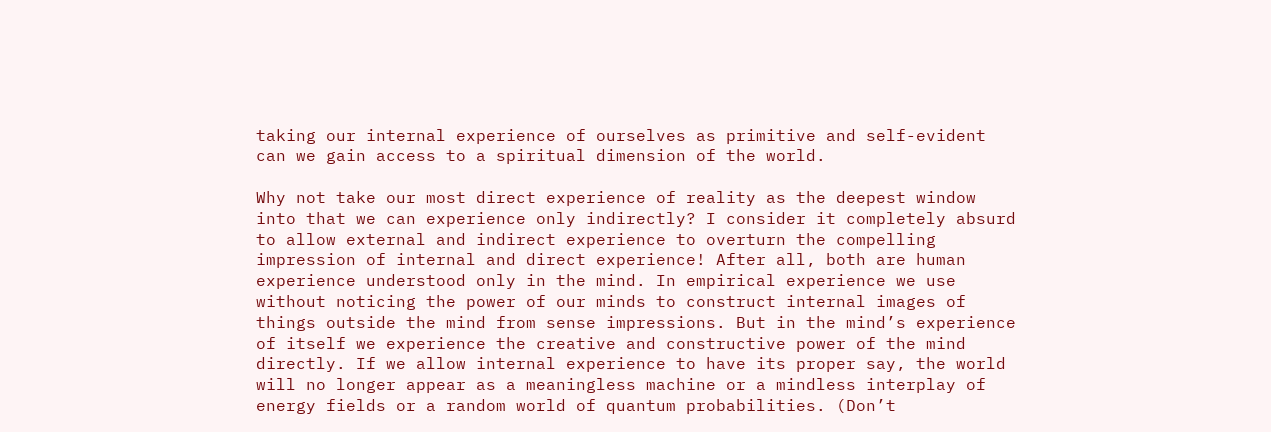taking our internal experience of ourselves as primitive and self-evident can we gain access to a spiritual dimension of the world.

Why not take our most direct experience of reality as the deepest window into that we can experience only indirectly? I consider it completely absurd to allow external and indirect experience to overturn the compelling impression of internal and direct experience! After all, both are human experience understood only in the mind. In empirical experience we use without noticing the power of our minds to construct internal images of things outside the mind from sense impressions. But in the mind’s experience of itself we experience the creative and constructive power of the mind directly. If we allow internal experience to have its proper say, the world will no longer appear as a meaningless machine or a mindless interplay of energy fields or a random world of quantum probabilities. (Don’t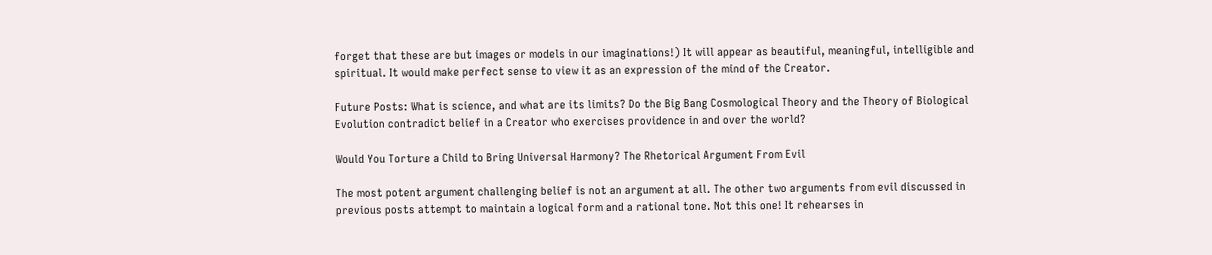forget that these are but images or models in our imaginations!) It will appear as beautiful, meaningful, intelligible and spiritual. It would make perfect sense to view it as an expression of the mind of the Creator.

Future Posts: What is science, and what are its limits? Do the Big Bang Cosmological Theory and the Theory of Biological Evolution contradict belief in a Creator who exercises providence in and over the world?

Would You Torture a Child to Bring Universal Harmony? The Rhetorical Argument From Evil

The most potent argument challenging belief is not an argument at all. The other two arguments from evil discussed in previous posts attempt to maintain a logical form and a rational tone. Not this one! It rehearses in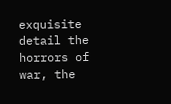exquisite detail the horrors of war, the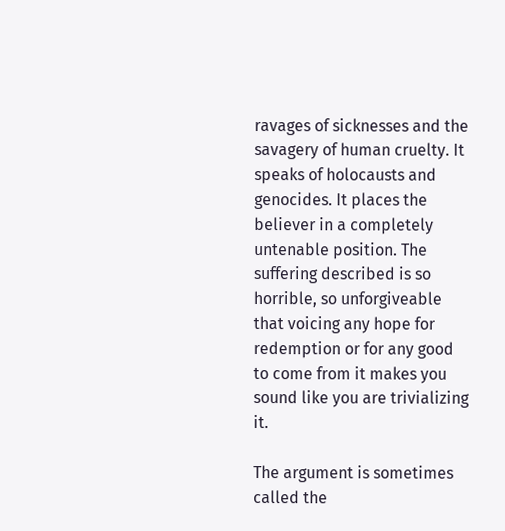ravages of sicknesses and the savagery of human cruelty. It speaks of holocausts and genocides. It places the believer in a completely untenable position. The suffering described is so horrible, so unforgiveable that voicing any hope for redemption or for any good to come from it makes you sound like you are trivializing it.

The argument is sometimes called the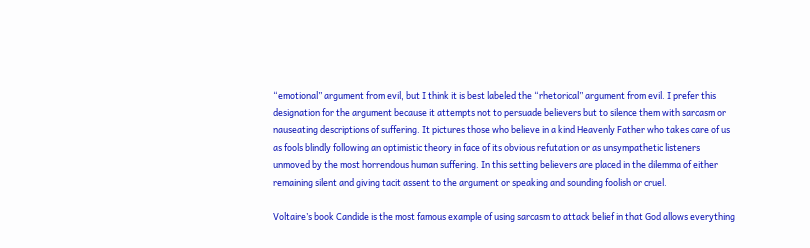“emotional” argument from evil, but I think it is best labeled the “rhetorical” argument from evil. I prefer this designation for the argument because it attempts not to persuade believers but to silence them with sarcasm or nauseating descriptions of suffering. It pictures those who believe in a kind Heavenly Father who takes care of us as fools blindly following an optimistic theory in face of its obvious refutation or as unsympathetic listeners unmoved by the most horrendous human suffering. In this setting believers are placed in the dilemma of either remaining silent and giving tacit assent to the argument or speaking and sounding foolish or cruel.

Voltaire’s book Candide is the most famous example of using sarcasm to attack belief in that God allows everything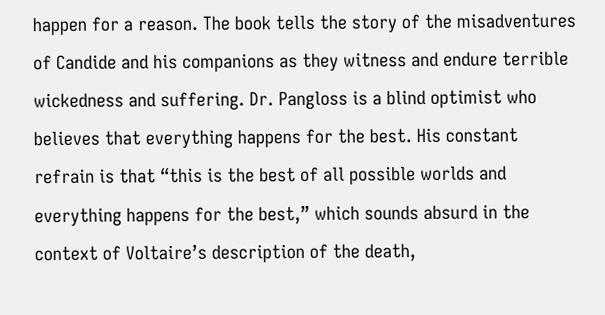happen for a reason. The book tells the story of the misadventures of Candide and his companions as they witness and endure terrible wickedness and suffering. Dr. Pangloss is a blind optimist who believes that everything happens for the best. His constant refrain is that “this is the best of all possible worlds and everything happens for the best,” which sounds absurd in the context of Voltaire’s description of the death,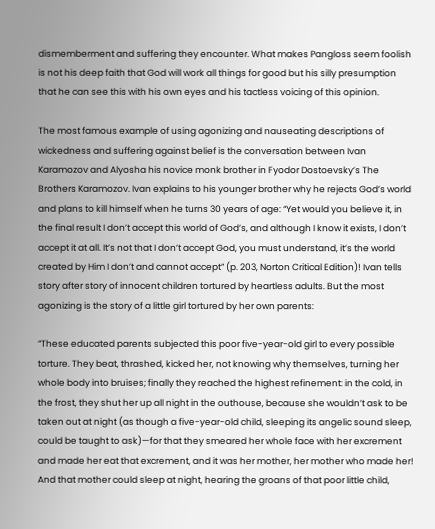dismemberment and suffering they encounter. What makes Pangloss seem foolish is not his deep faith that God will work all things for good but his silly presumption that he can see this with his own eyes and his tactless voicing of this opinion.

The most famous example of using agonizing and nauseating descriptions of wickedness and suffering against belief is the conversation between Ivan Karamozov and Alyosha his novice monk brother in Fyodor Dostoevsky’s The Brothers Karamozov. Ivan explains to his younger brother why he rejects God’s world and plans to kill himself when he turns 30 years of age: “Yet would you believe it, in the final result I don’t accept this world of God’s, and although I know it exists, I don’t accept it at all. It’s not that I don’t accept God, you must understand, it’s the world created by Him I don’t and cannot accept” (p. 203, Norton Critical Edition)! Ivan tells story after story of innocent children tortured by heartless adults. But the most agonizing is the story of a little girl tortured by her own parents:

“These educated parents subjected this poor five-year-old girl to every possible torture. They beat, thrashed, kicked her, not knowing why themselves, turning her whole body into bruises; finally they reached the highest refinement: in the cold, in the frost, they shut her up all night in the outhouse, because she wouldn’t ask to be taken out at night (as though a five-year-old child, sleeping its angelic sound sleep, could be taught to ask)—for that they smeared her whole face with her excrement and made her eat that excrement, and it was her mother, her mother who made her! And that mother could sleep at night, hearing the groans of that poor little child,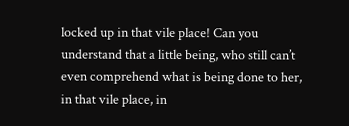locked up in that vile place! Can you understand that a little being, who still can’t even comprehend what is being done to her, in that vile place, in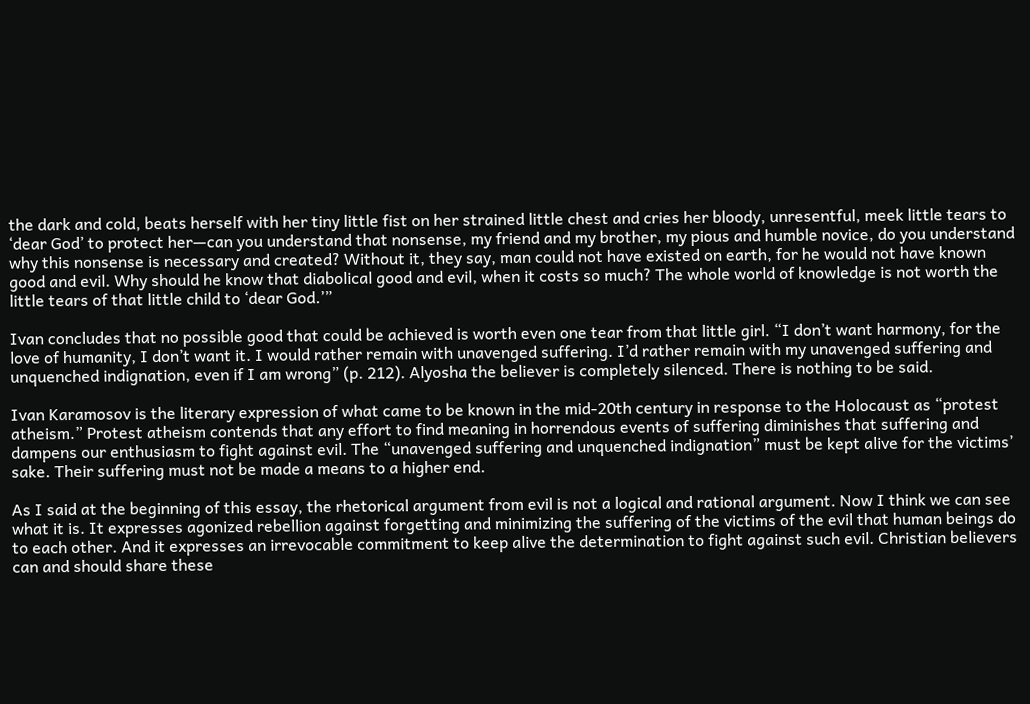the dark and cold, beats herself with her tiny little fist on her strained little chest and cries her bloody, unresentful, meek little tears to ‘dear God’ to protect her—can you understand that nonsense, my friend and my brother, my pious and humble novice, do you understand why this nonsense is necessary and created? Without it, they say, man could not have existed on earth, for he would not have known good and evil. Why should he know that diabolical good and evil, when it costs so much? The whole world of knowledge is not worth the little tears of that little child to ‘dear God.’”

Ivan concludes that no possible good that could be achieved is worth even one tear from that little girl. “I don’t want harmony, for the love of humanity, I don’t want it. I would rather remain with unavenged suffering. I’d rather remain with my unavenged suffering and unquenched indignation, even if I am wrong” (p. 212). Alyosha the believer is completely silenced. There is nothing to be said.

Ivan Karamosov is the literary expression of what came to be known in the mid-20th century in response to the Holocaust as “protest atheism.” Protest atheism contends that any effort to find meaning in horrendous events of suffering diminishes that suffering and dampens our enthusiasm to fight against evil. The “unavenged suffering and unquenched indignation” must be kept alive for the victims’ sake. Their suffering must not be made a means to a higher end.

As I said at the beginning of this essay, the rhetorical argument from evil is not a logical and rational argument. Now I think we can see what it is. It expresses agonized rebellion against forgetting and minimizing the suffering of the victims of the evil that human beings do to each other. And it expresses an irrevocable commitment to keep alive the determination to fight against such evil. Christian believers can and should share these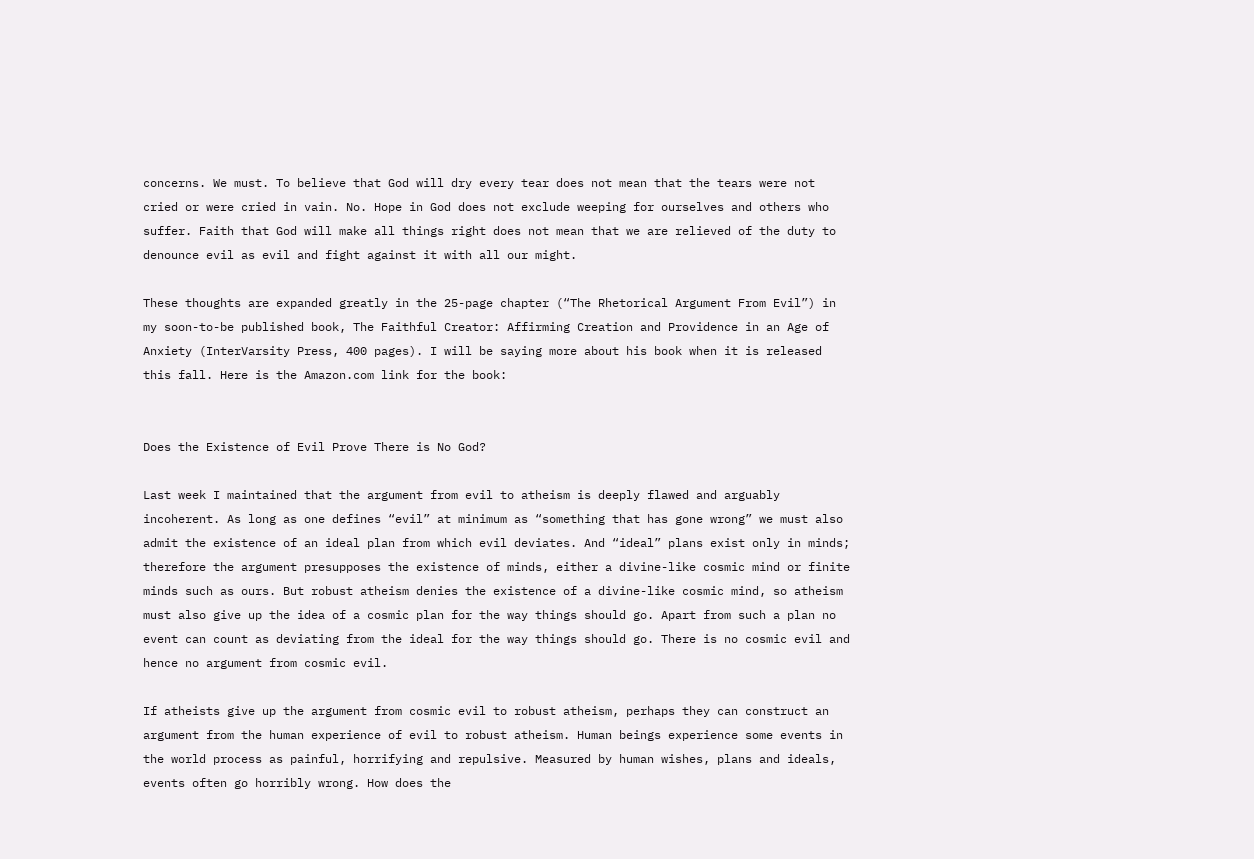concerns. We must. To believe that God will dry every tear does not mean that the tears were not cried or were cried in vain. No. Hope in God does not exclude weeping for ourselves and others who suffer. Faith that God will make all things right does not mean that we are relieved of the duty to denounce evil as evil and fight against it with all our might.

These thoughts are expanded greatly in the 25-page chapter (“The Rhetorical Argument From Evil”) in my soon-to-be published book, The Faithful Creator: Affirming Creation and Providence in an Age of Anxiety (InterVarsity Press, 400 pages). I will be saying more about his book when it is released this fall. Here is the Amazon.com link for the book:


Does the Existence of Evil Prove There is No God?

Last week I maintained that the argument from evil to atheism is deeply flawed and arguably incoherent. As long as one defines “evil” at minimum as “something that has gone wrong” we must also admit the existence of an ideal plan from which evil deviates. And “ideal” plans exist only in minds; therefore the argument presupposes the existence of minds, either a divine-like cosmic mind or finite minds such as ours. But robust atheism denies the existence of a divine-like cosmic mind, so atheism must also give up the idea of a cosmic plan for the way things should go. Apart from such a plan no event can count as deviating from the ideal for the way things should go. There is no cosmic evil and hence no argument from cosmic evil.

If atheists give up the argument from cosmic evil to robust atheism, perhaps they can construct an argument from the human experience of evil to robust atheism. Human beings experience some events in the world process as painful, horrifying and repulsive. Measured by human wishes, plans and ideals, events often go horribly wrong. How does the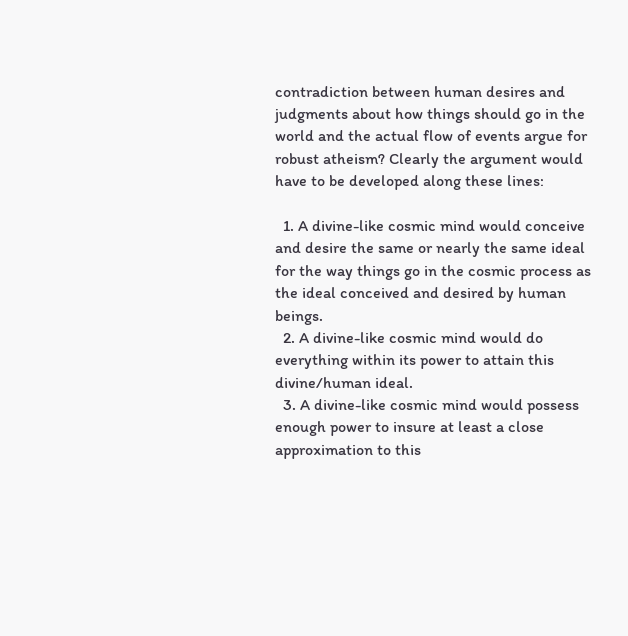contradiction between human desires and judgments about how things should go in the world and the actual flow of events argue for robust atheism? Clearly the argument would have to be developed along these lines:

  1. A divine-like cosmic mind would conceive and desire the same or nearly the same ideal for the way things go in the cosmic process as the ideal conceived and desired by human beings.
  2. A divine-like cosmic mind would do everything within its power to attain this divine/human ideal.
  3. A divine-like cosmic mind would possess enough power to insure at least a close approximation to this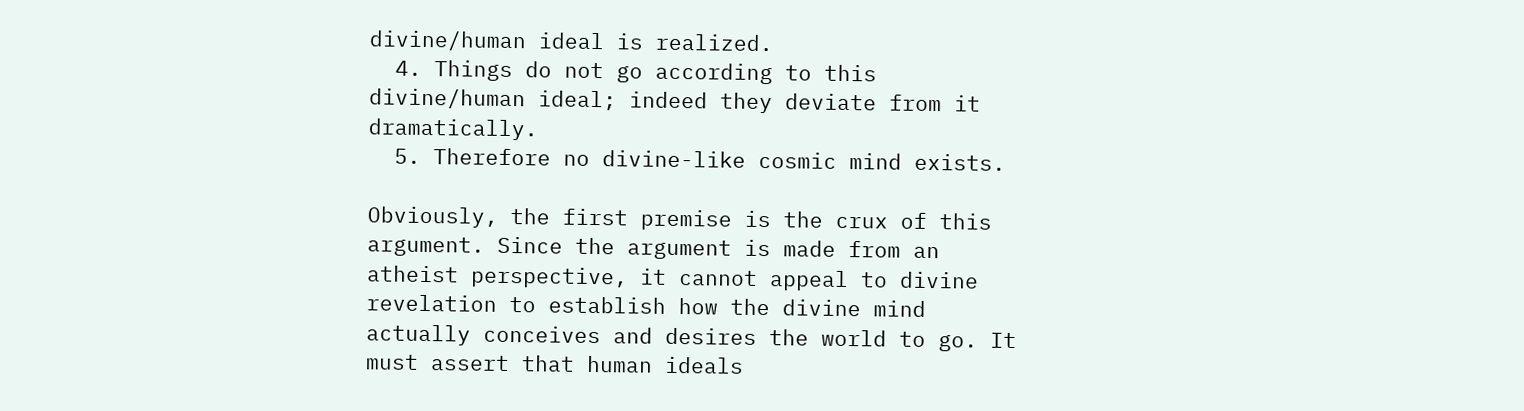divine/human ideal is realized.
  4. Things do not go according to this divine/human ideal; indeed they deviate from it dramatically.
  5. Therefore no divine-like cosmic mind exists.

Obviously, the first premise is the crux of this argument. Since the argument is made from an atheist perspective, it cannot appeal to divine revelation to establish how the divine mind actually conceives and desires the world to go. It must assert that human ideals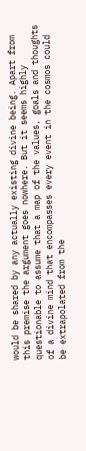would be shared by any actually existing divine being. Apart from this premise the argument goes nowhere. But it seems highly questionable to assume that a map of the values, goals and thoughts of a divine mind that encompasses every event in the cosmos could be extrapolated from the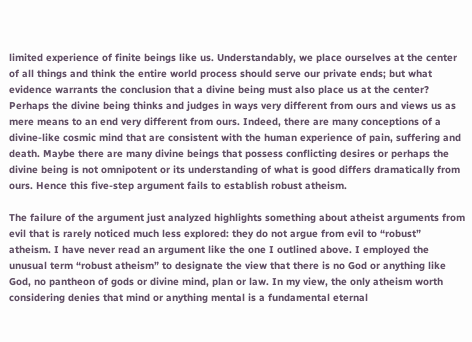limited experience of finite beings like us. Understandably, we place ourselves at the center of all things and think the entire world process should serve our private ends; but what evidence warrants the conclusion that a divine being must also place us at the center? Perhaps the divine being thinks and judges in ways very different from ours and views us as mere means to an end very different from ours. Indeed, there are many conceptions of a divine-like cosmic mind that are consistent with the human experience of pain, suffering and death. Maybe there are many divine beings that possess conflicting desires or perhaps the divine being is not omnipotent or its understanding of what is good differs dramatically from ours. Hence this five-step argument fails to establish robust atheism.

The failure of the argument just analyzed highlights something about atheist arguments from evil that is rarely noticed much less explored: they do not argue from evil to “robust” atheism. I have never read an argument like the one I outlined above. I employed the unusual term “robust atheism” to designate the view that there is no God or anything like God, no pantheon of gods or divine mind, plan or law. In my view, the only atheism worth considering denies that mind or anything mental is a fundamental eternal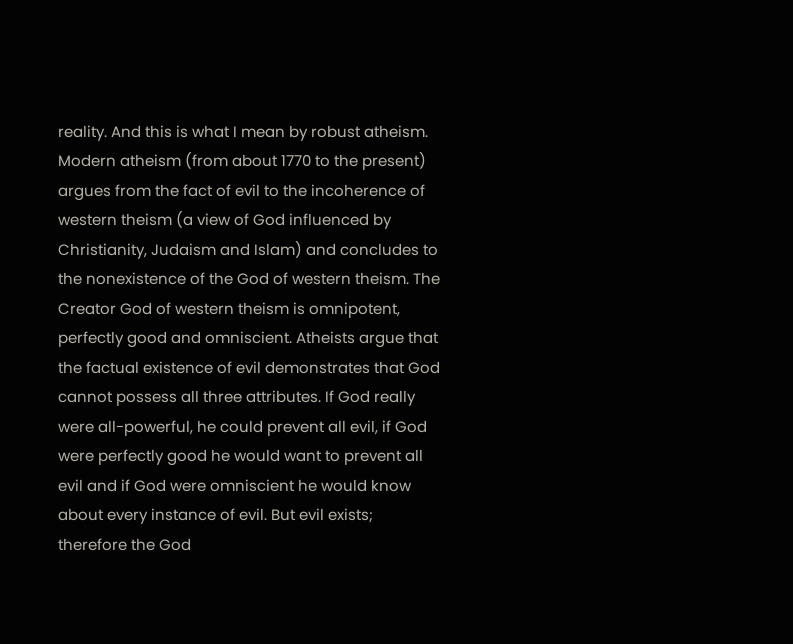reality. And this is what I mean by robust atheism. Modern atheism (from about 1770 to the present) argues from the fact of evil to the incoherence of western theism (a view of God influenced by Christianity, Judaism and Islam) and concludes to the nonexistence of the God of western theism. The Creator God of western theism is omnipotent, perfectly good and omniscient. Atheists argue that the factual existence of evil demonstrates that God cannot possess all three attributes. If God really were all-powerful, he could prevent all evil, if God were perfectly good he would want to prevent all evil and if God were omniscient he would know about every instance of evil. But evil exists; therefore the God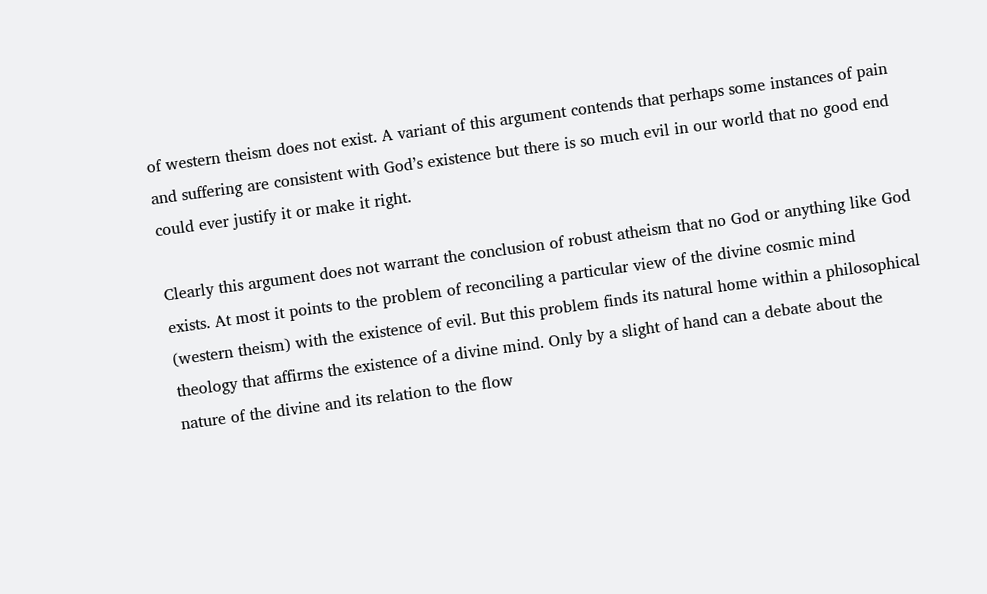of western theism does not exist. A variant of this argument contends that perhaps some instances of pain and suffering are consistent with God’s existence but there is so much evil in our world that no good end could ever justify it or make it right.

Clearly this argument does not warrant the conclusion of robust atheism that no God or anything like God exists. At most it points to the problem of reconciling a particular view of the divine cosmic mind (western theism) with the existence of evil. But this problem finds its natural home within a philosophical theology that affirms the existence of a divine mind. Only by a slight of hand can a debate about the nature of the divine and its relation to the flow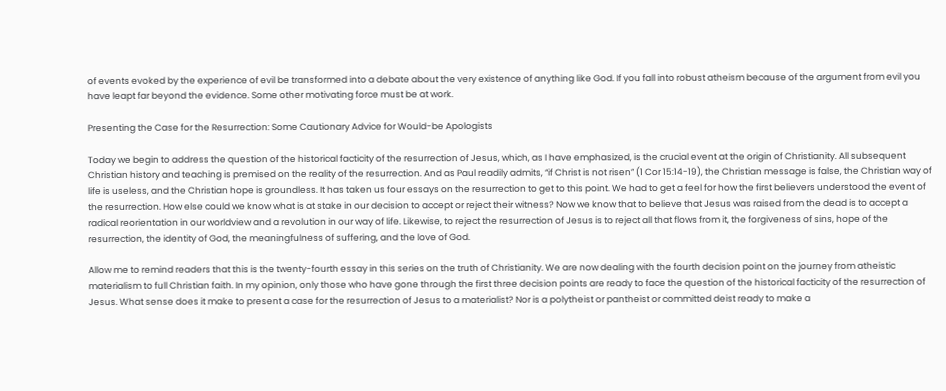of events evoked by the experience of evil be transformed into a debate about the very existence of anything like God. If you fall into robust atheism because of the argument from evil you have leapt far beyond the evidence. Some other motivating force must be at work.

Presenting the Case for the Resurrection: Some Cautionary Advice for Would-be Apologists

Today we begin to address the question of the historical facticity of the resurrection of Jesus, which, as I have emphasized, is the crucial event at the origin of Christianity. All subsequent Christian history and teaching is premised on the reality of the resurrection. And as Paul readily admits, “if Christ is not risen” (1 Cor 15:14-19), the Christian message is false, the Christian way of life is useless, and the Christian hope is groundless. It has taken us four essays on the resurrection to get to this point. We had to get a feel for how the first believers understood the event of the resurrection. How else could we know what is at stake in our decision to accept or reject their witness? Now we know that to believe that Jesus was raised from the dead is to accept a radical reorientation in our worldview and a revolution in our way of life. Likewise, to reject the resurrection of Jesus is to reject all that flows from it, the forgiveness of sins, hope of the resurrection, the identity of God, the meaningfulness of suffering, and the love of God.

Allow me to remind readers that this is the twenty-fourth essay in this series on the truth of Christianity. We are now dealing with the fourth decision point on the journey from atheistic materialism to full Christian faith. In my opinion, only those who have gone through the first three decision points are ready to face the question of the historical facticity of the resurrection of Jesus. What sense does it make to present a case for the resurrection of Jesus to a materialist? Nor is a polytheist or pantheist or committed deist ready to make a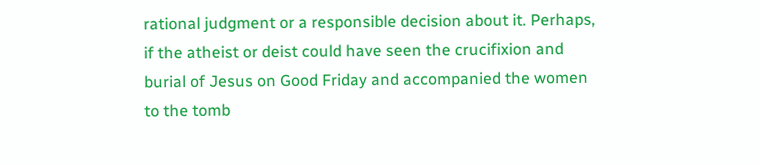rational judgment or a responsible decision about it. Perhaps, if the atheist or deist could have seen the crucifixion and burial of Jesus on Good Friday and accompanied the women to the tomb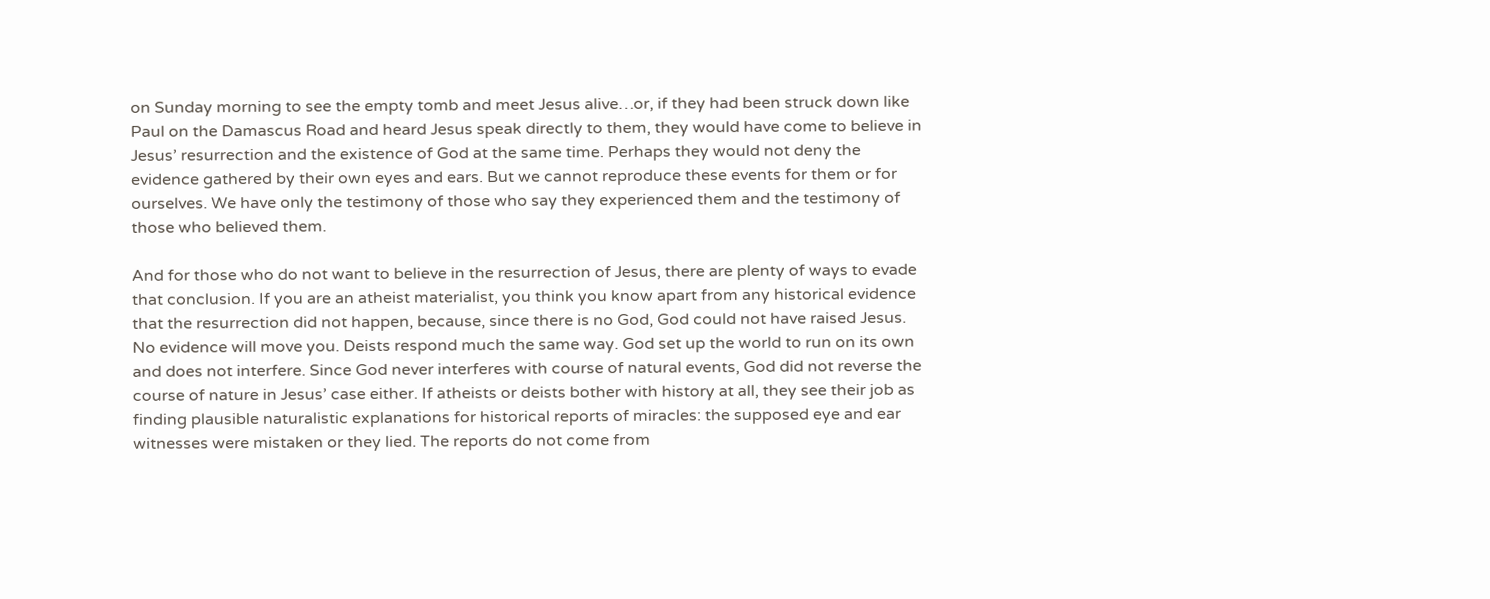on Sunday morning to see the empty tomb and meet Jesus alive…or, if they had been struck down like Paul on the Damascus Road and heard Jesus speak directly to them, they would have come to believe in Jesus’ resurrection and the existence of God at the same time. Perhaps they would not deny the evidence gathered by their own eyes and ears. But we cannot reproduce these events for them or for ourselves. We have only the testimony of those who say they experienced them and the testimony of those who believed them.

And for those who do not want to believe in the resurrection of Jesus, there are plenty of ways to evade that conclusion. If you are an atheist materialist, you think you know apart from any historical evidence that the resurrection did not happen, because, since there is no God, God could not have raised Jesus. No evidence will move you. Deists respond much the same way. God set up the world to run on its own and does not interfere. Since God never interferes with course of natural events, God did not reverse the course of nature in Jesus’ case either. If atheists or deists bother with history at all, they see their job as finding plausible naturalistic explanations for historical reports of miracles: the supposed eye and ear witnesses were mistaken or they lied. The reports do not come from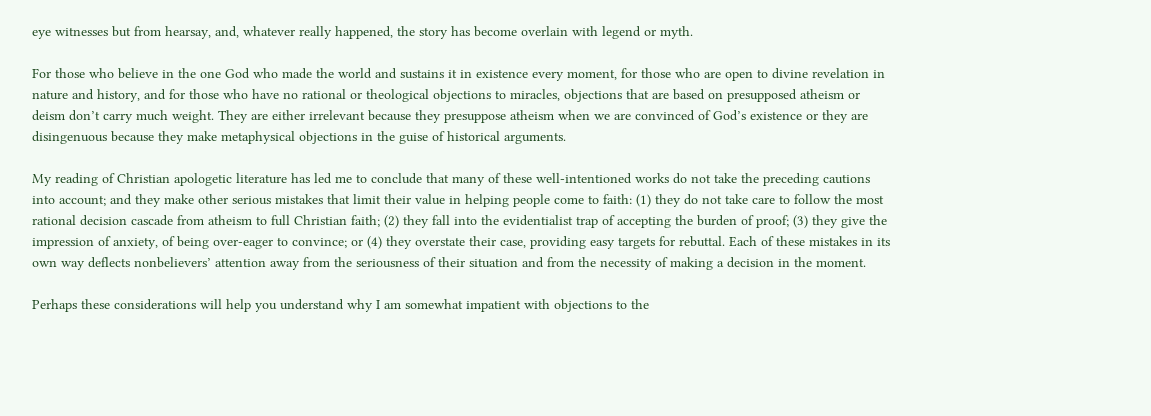eye witnesses but from hearsay, and, whatever really happened, the story has become overlain with legend or myth.

For those who believe in the one God who made the world and sustains it in existence every moment, for those who are open to divine revelation in nature and history, and for those who have no rational or theological objections to miracles, objections that are based on presupposed atheism or deism don’t carry much weight. They are either irrelevant because they presuppose atheism when we are convinced of God’s existence or they are disingenuous because they make metaphysical objections in the guise of historical arguments.

My reading of Christian apologetic literature has led me to conclude that many of these well-intentioned works do not take the preceding cautions into account; and they make other serious mistakes that limit their value in helping people come to faith: (1) they do not take care to follow the most rational decision cascade from atheism to full Christian faith; (2) they fall into the evidentialist trap of accepting the burden of proof; (3) they give the impression of anxiety, of being over-eager to convince; or (4) they overstate their case, providing easy targets for rebuttal. Each of these mistakes in its own way deflects nonbelievers’ attention away from the seriousness of their situation and from the necessity of making a decision in the moment.

Perhaps these considerations will help you understand why I am somewhat impatient with objections to the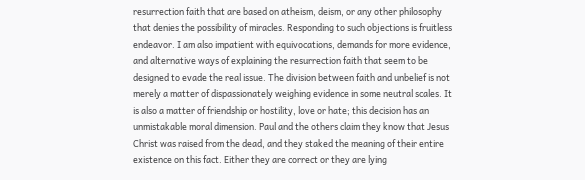resurrection faith that are based on atheism, deism, or any other philosophy that denies the possibility of miracles. Responding to such objections is fruitless endeavor. I am also impatient with equivocations, demands for more evidence, and alternative ways of explaining the resurrection faith that seem to be designed to evade the real issue. The division between faith and unbelief is not merely a matter of dispassionately weighing evidence in some neutral scales. It is also a matter of friendship or hostility, love or hate; this decision has an unmistakable moral dimension. Paul and the others claim they know that Jesus Christ was raised from the dead, and they staked the meaning of their entire existence on this fact. Either they are correct or they are lying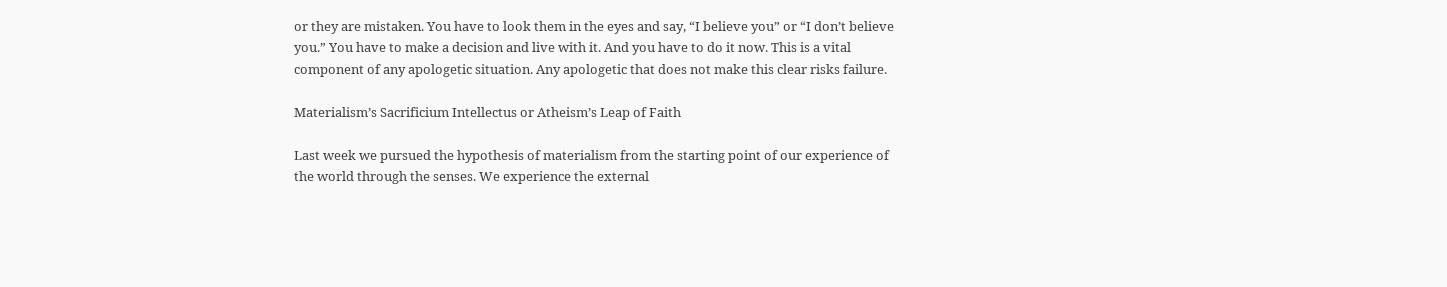or they are mistaken. You have to look them in the eyes and say, “I believe you” or “I don’t believe you.” You have to make a decision and live with it. And you have to do it now. This is a vital component of any apologetic situation. Any apologetic that does not make this clear risks failure.

Materialism’s Sacrificium Intellectus or Atheism’s Leap of Faith

Last week we pursued the hypothesis of materialism from the starting point of our experience of the world through the senses. We experience the external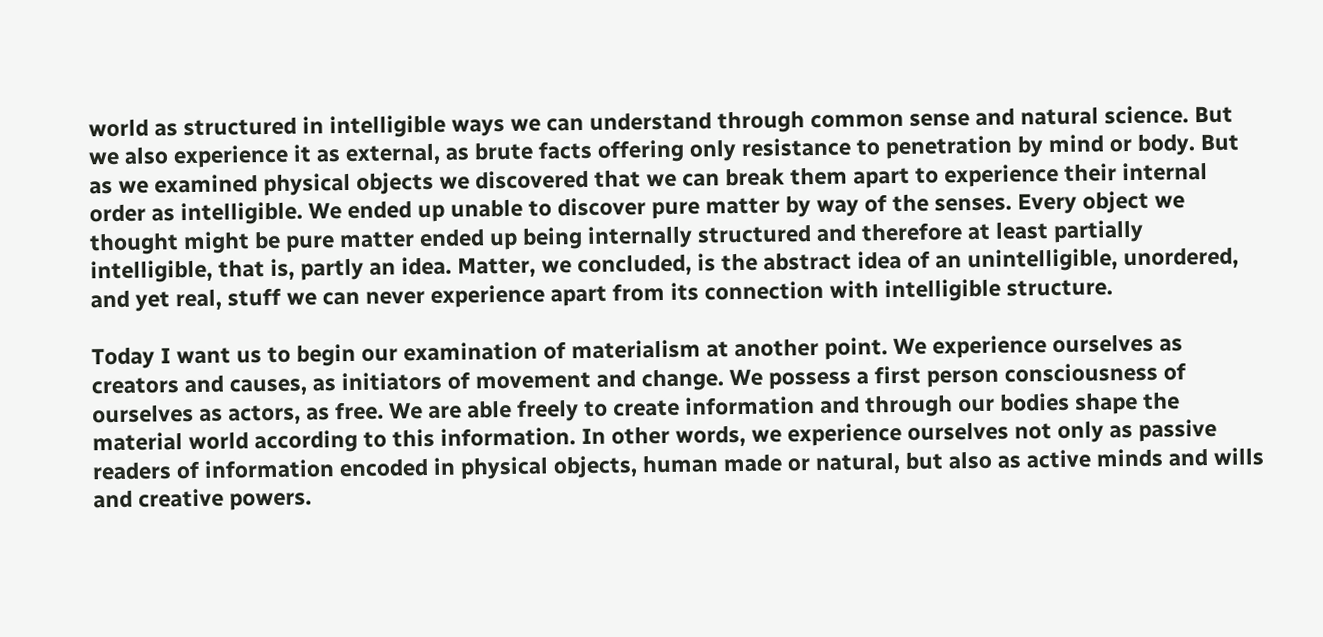world as structured in intelligible ways we can understand through common sense and natural science. But we also experience it as external, as brute facts offering only resistance to penetration by mind or body. But as we examined physical objects we discovered that we can break them apart to experience their internal order as intelligible. We ended up unable to discover pure matter by way of the senses. Every object we thought might be pure matter ended up being internally structured and therefore at least partially intelligible, that is, partly an idea. Matter, we concluded, is the abstract idea of an unintelligible, unordered, and yet real, stuff we can never experience apart from its connection with intelligible structure.

Today I want us to begin our examination of materialism at another point. We experience ourselves as creators and causes, as initiators of movement and change. We possess a first person consciousness of ourselves as actors, as free. We are able freely to create information and through our bodies shape the material world according to this information. In other words, we experience ourselves not only as passive readers of information encoded in physical objects, human made or natural, but also as active minds and wills and creative powers.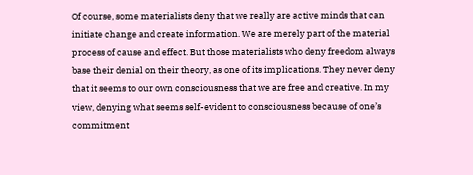Of course, some materialists deny that we really are active minds that can initiate change and create information. We are merely part of the material process of cause and effect. But those materialists who deny freedom always base their denial on their theory, as one of its implications. They never deny that it seems to our own consciousness that we are free and creative. In my view, denying what seems self-evident to consciousness because of one’s commitment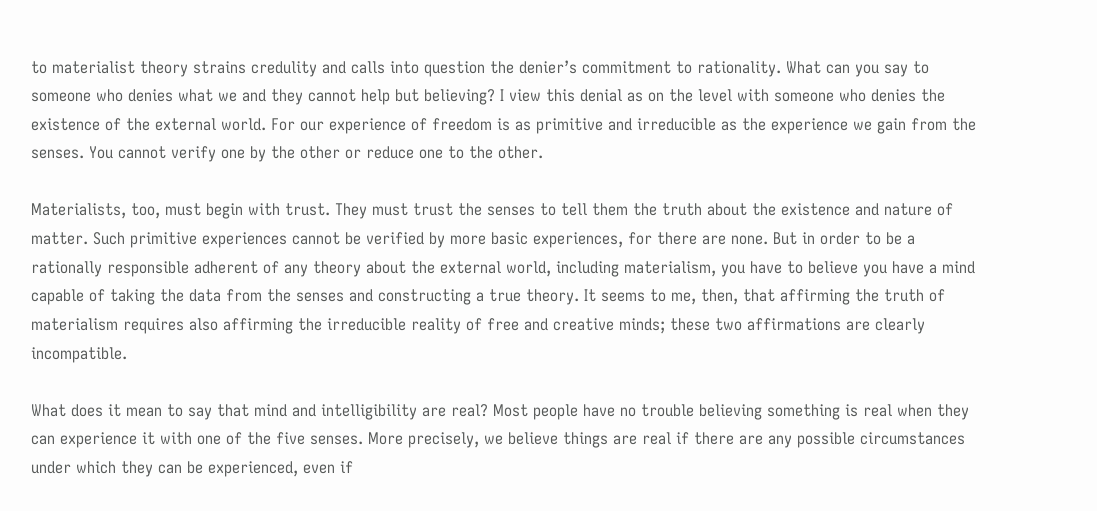to materialist theory strains credulity and calls into question the denier’s commitment to rationality. What can you say to someone who denies what we and they cannot help but believing? I view this denial as on the level with someone who denies the existence of the external world. For our experience of freedom is as primitive and irreducible as the experience we gain from the senses. You cannot verify one by the other or reduce one to the other.

Materialists, too, must begin with trust. They must trust the senses to tell them the truth about the existence and nature of matter. Such primitive experiences cannot be verified by more basic experiences, for there are none. But in order to be a rationally responsible adherent of any theory about the external world, including materialism, you have to believe you have a mind capable of taking the data from the senses and constructing a true theory. It seems to me, then, that affirming the truth of materialism requires also affirming the irreducible reality of free and creative minds; these two affirmations are clearly incompatible.

What does it mean to say that mind and intelligibility are real? Most people have no trouble believing something is real when they can experience it with one of the five senses. More precisely, we believe things are real if there are any possible circumstances under which they can be experienced, even if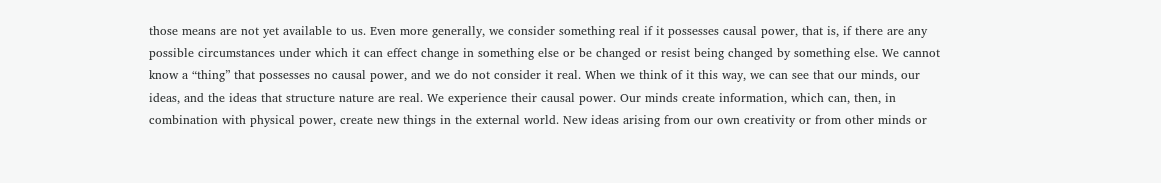those means are not yet available to us. Even more generally, we consider something real if it possesses causal power, that is, if there are any possible circumstances under which it can effect change in something else or be changed or resist being changed by something else. We cannot know a “thing” that possesses no causal power, and we do not consider it real. When we think of it this way, we can see that our minds, our ideas, and the ideas that structure nature are real. We experience their causal power. Our minds create information, which can, then, in combination with physical power, create new things in the external world. New ideas arising from our own creativity or from other minds or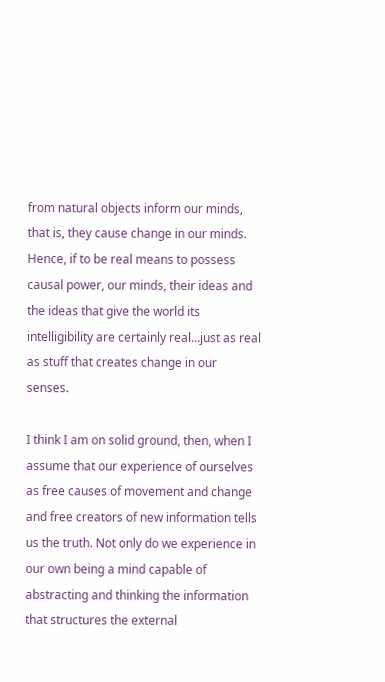from natural objects inform our minds, that is, they cause change in our minds. Hence, if to be real means to possess causal power, our minds, their ideas and the ideas that give the world its intelligibility are certainly real…just as real as stuff that creates change in our senses.

I think I am on solid ground, then, when I assume that our experience of ourselves as free causes of movement and change and free creators of new information tells us the truth. Not only do we experience in our own being a mind capable of abstracting and thinking the information that structures the external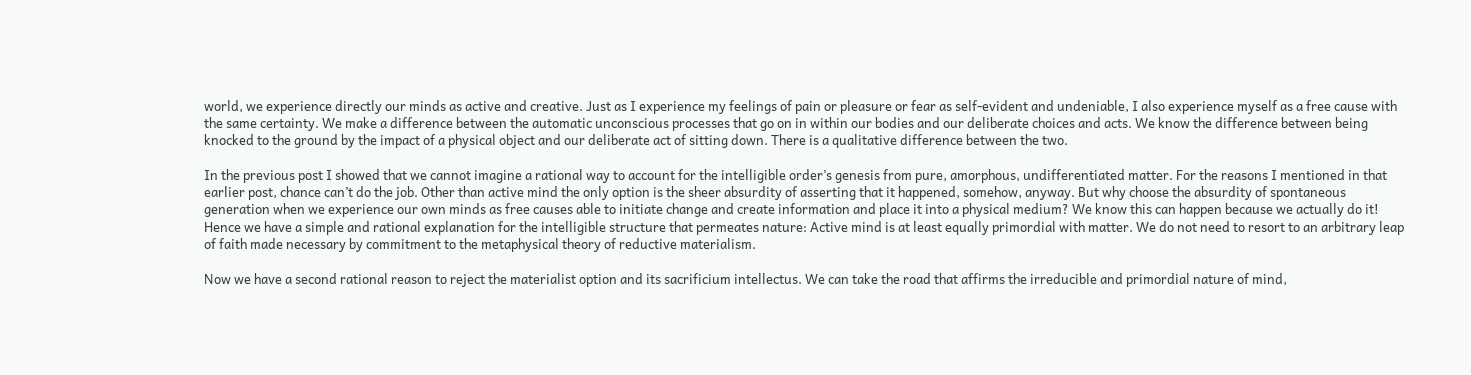world, we experience directly our minds as active and creative. Just as I experience my feelings of pain or pleasure or fear as self-evident and undeniable, I also experience myself as a free cause with the same certainty. We make a difference between the automatic unconscious processes that go on in within our bodies and our deliberate choices and acts. We know the difference between being knocked to the ground by the impact of a physical object and our deliberate act of sitting down. There is a qualitative difference between the two.

In the previous post I showed that we cannot imagine a rational way to account for the intelligible order’s genesis from pure, amorphous, undifferentiated matter. For the reasons I mentioned in that earlier post, chance can’t do the job. Other than active mind the only option is the sheer absurdity of asserting that it happened, somehow, anyway. But why choose the absurdity of spontaneous generation when we experience our own minds as free causes able to initiate change and create information and place it into a physical medium? We know this can happen because we actually do it! Hence we have a simple and rational explanation for the intelligible structure that permeates nature: Active mind is at least equally primordial with matter. We do not need to resort to an arbitrary leap of faith made necessary by commitment to the metaphysical theory of reductive materialism.

Now we have a second rational reason to reject the materialist option and its sacrificium intellectus. We can take the road that affirms the irreducible and primordial nature of mind,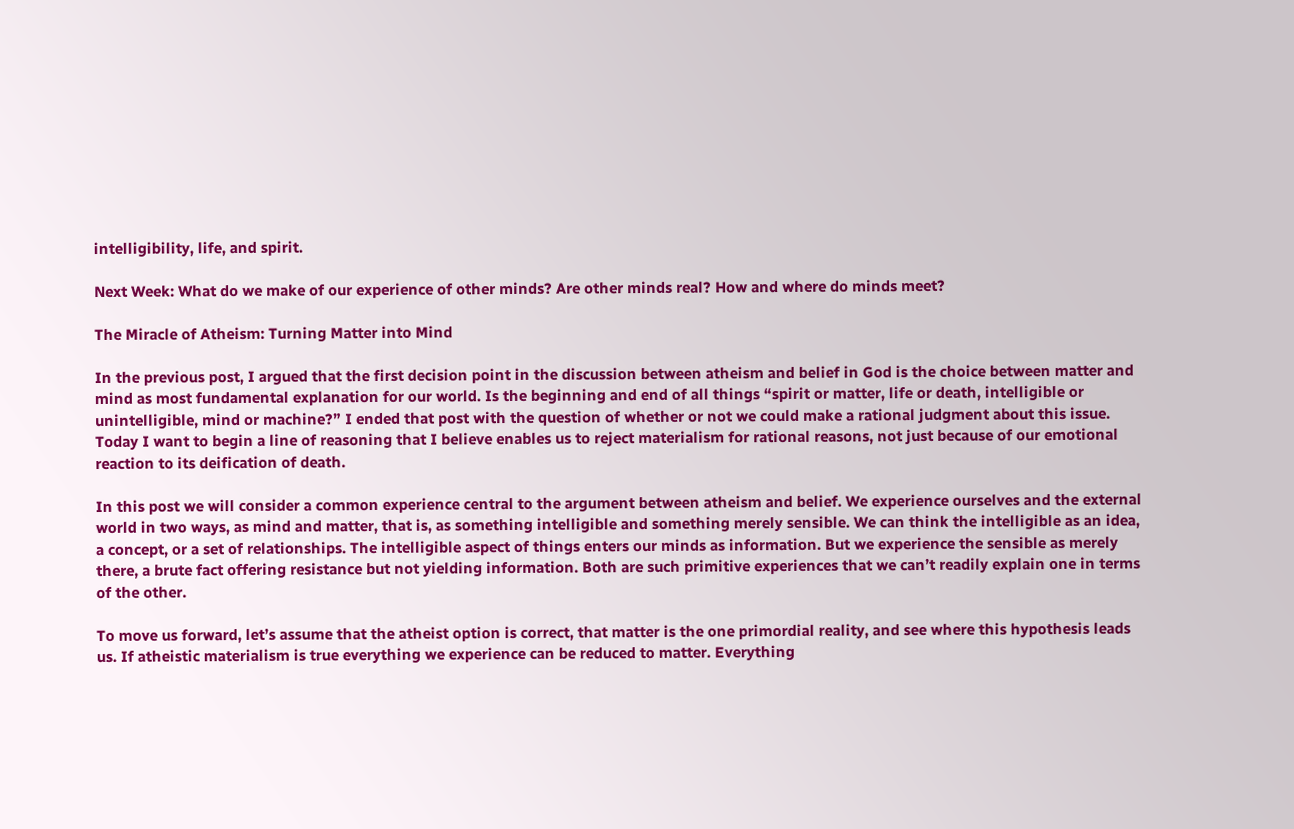intelligibility, life, and spirit.

Next Week: What do we make of our experience of other minds? Are other minds real? How and where do minds meet?

The Miracle of Atheism: Turning Matter into Mind

In the previous post, I argued that the first decision point in the discussion between atheism and belief in God is the choice between matter and mind as most fundamental explanation for our world. Is the beginning and end of all things “spirit or matter, life or death, intelligible or unintelligible, mind or machine?” I ended that post with the question of whether or not we could make a rational judgment about this issue. Today I want to begin a line of reasoning that I believe enables us to reject materialism for rational reasons, not just because of our emotional reaction to its deification of death.

In this post we will consider a common experience central to the argument between atheism and belief. We experience ourselves and the external world in two ways, as mind and matter, that is, as something intelligible and something merely sensible. We can think the intelligible as an idea, a concept, or a set of relationships. The intelligible aspect of things enters our minds as information. But we experience the sensible as merely there, a brute fact offering resistance but not yielding information. Both are such primitive experiences that we can’t readily explain one in terms of the other.

To move us forward, let’s assume that the atheist option is correct, that matter is the one primordial reality, and see where this hypothesis leads us. If atheistic materialism is true everything we experience can be reduced to matter. Everything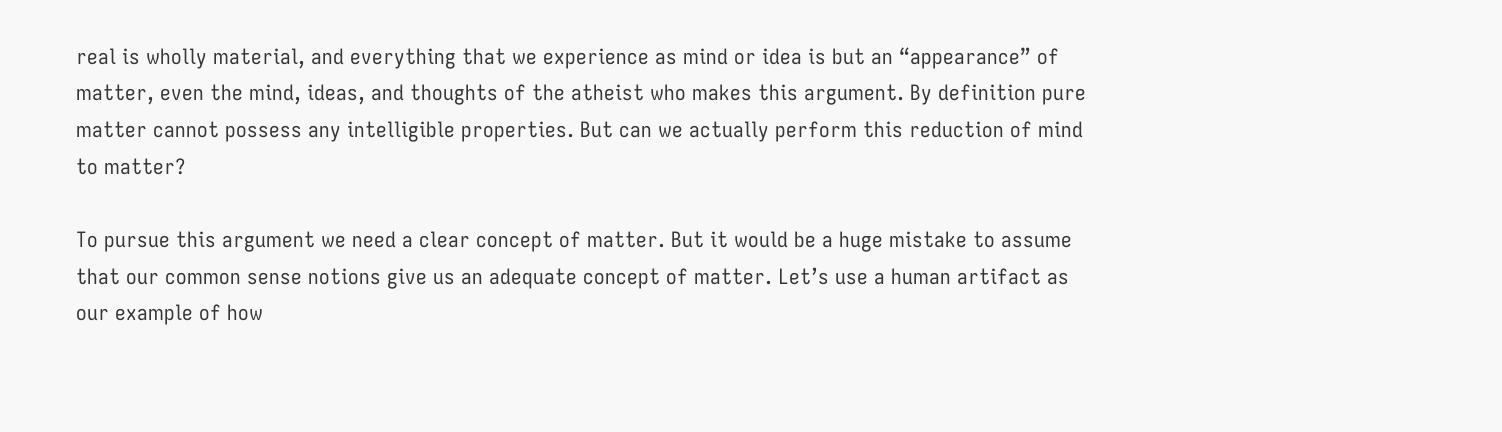real is wholly material, and everything that we experience as mind or idea is but an “appearance” of matter, even the mind, ideas, and thoughts of the atheist who makes this argument. By definition pure matter cannot possess any intelligible properties. But can we actually perform this reduction of mind to matter?

To pursue this argument we need a clear concept of matter. But it would be a huge mistake to assume that our common sense notions give us an adequate concept of matter. Let’s use a human artifact as our example of how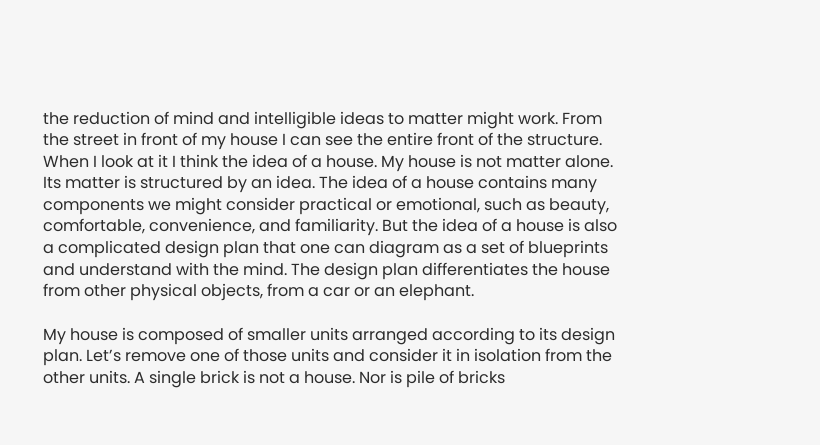the reduction of mind and intelligible ideas to matter might work. From the street in front of my house I can see the entire front of the structure. When I look at it I think the idea of a house. My house is not matter alone. Its matter is structured by an idea. The idea of a house contains many components we might consider practical or emotional, such as beauty, comfortable, convenience, and familiarity. But the idea of a house is also a complicated design plan that one can diagram as a set of blueprints and understand with the mind. The design plan differentiates the house from other physical objects, from a car or an elephant.

My house is composed of smaller units arranged according to its design plan. Let’s remove one of those units and consider it in isolation from the other units. A single brick is not a house. Nor is pile of bricks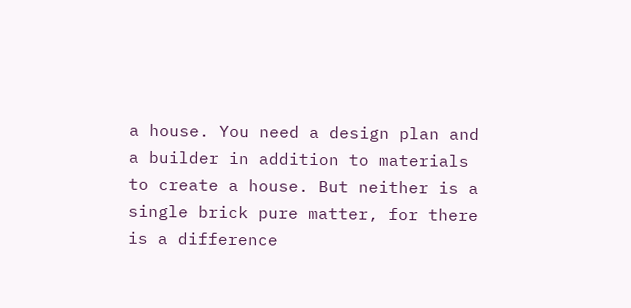a house. You need a design plan and a builder in addition to materials to create a house. But neither is a single brick pure matter, for there is a difference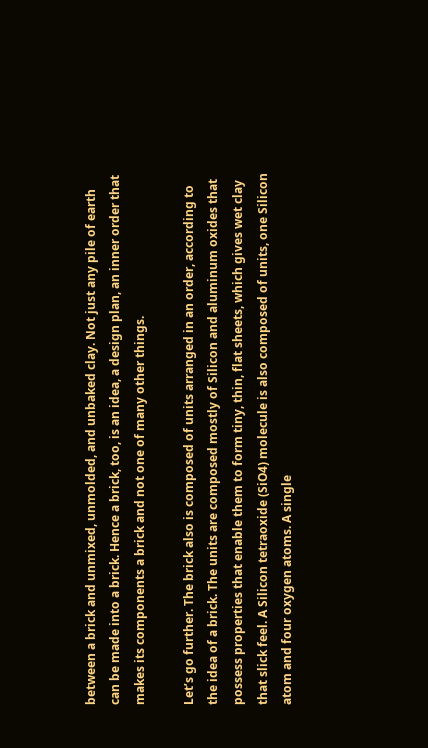between a brick and unmixed, unmolded, and unbaked clay. Not just any pile of earth can be made into a brick. Hence a brick, too, is an idea, a design plan, an inner order that makes its components a brick and not one of many other things.

Let’s go further. The brick also is composed of units arranged in an order, according to the idea of a brick. The units are composed mostly of Silicon and aluminum oxides that possess properties that enable them to form tiny, thin, flat sheets, which gives wet clay that slick feel. A Silicon tetraoxide (SiO4) molecule is also composed of units, one Silicon atom and four oxygen atoms. A single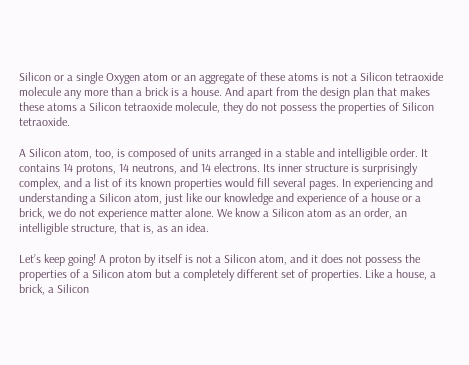Silicon or a single Oxygen atom or an aggregate of these atoms is not a Silicon tetraoxide molecule any more than a brick is a house. And apart from the design plan that makes these atoms a Silicon tetraoxide molecule, they do not possess the properties of Silicon tetraoxide.

A Silicon atom, too, is composed of units arranged in a stable and intelligible order. It contains 14 protons, 14 neutrons, and 14 electrons. Its inner structure is surprisingly complex, and a list of its known properties would fill several pages. In experiencing and understanding a Silicon atom, just like our knowledge and experience of a house or a brick, we do not experience matter alone. We know a Silicon atom as an order, an intelligible structure, that is, as an idea.

Let’s keep going! A proton by itself is not a Silicon atom, and it does not possess the properties of a Silicon atom but a completely different set of properties. Like a house, a brick, a Silicon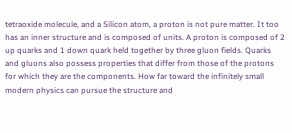tetraoxide molecule, and a Silicon atom, a proton is not pure matter. It too has an inner structure and is composed of units. A proton is composed of 2 up quarks and 1 down quark held together by three gluon fields. Quarks and gluons also possess properties that differ from those of the protons for which they are the components. How far toward the infinitely small modern physics can pursue the structure and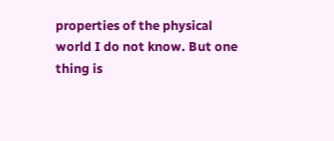properties of the physical world I do not know. But one thing is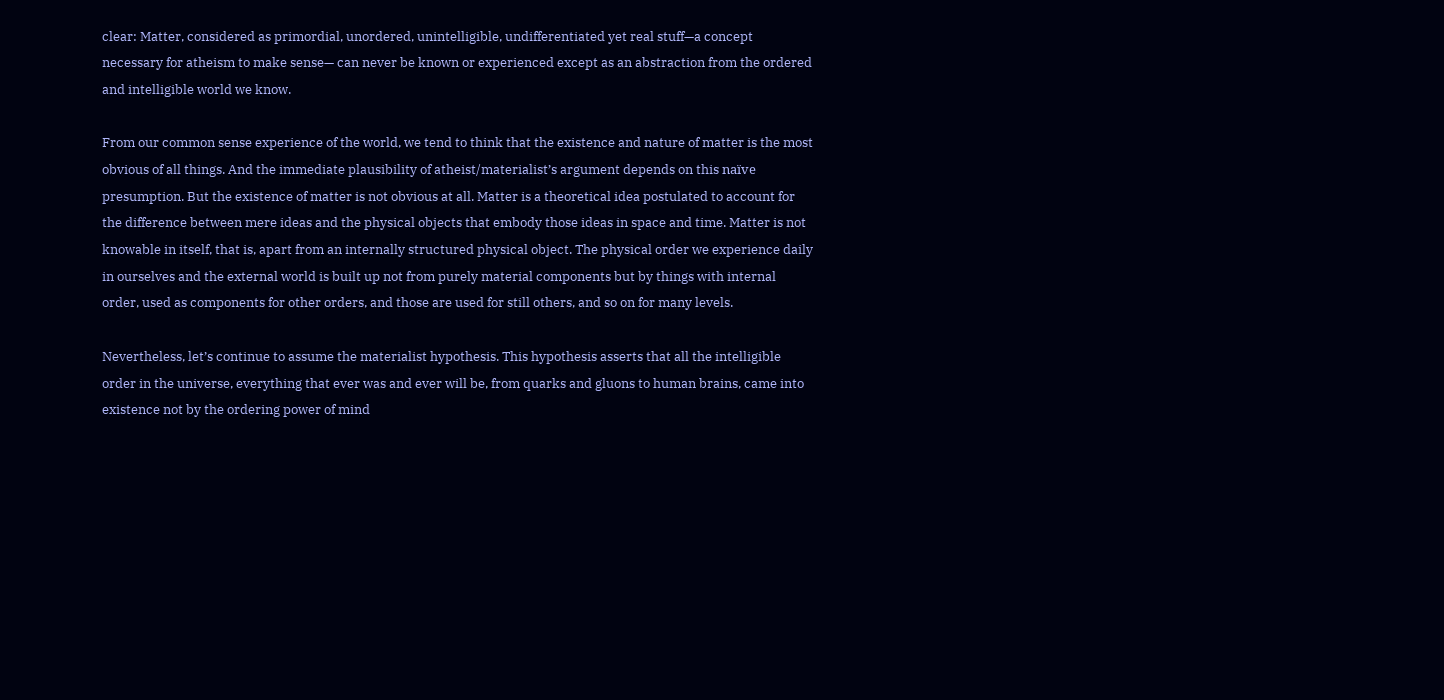clear: Matter, considered as primordial, unordered, unintelligible, undifferentiated yet real stuff—a concept necessary for atheism to make sense— can never be known or experienced except as an abstraction from the ordered and intelligible world we know.

From our common sense experience of the world, we tend to think that the existence and nature of matter is the most obvious of all things. And the immediate plausibility of atheist/materialist’s argument depends on this naïve presumption. But the existence of matter is not obvious at all. Matter is a theoretical idea postulated to account for the difference between mere ideas and the physical objects that embody those ideas in space and time. Matter is not knowable in itself, that is, apart from an internally structured physical object. The physical order we experience daily in ourselves and the external world is built up not from purely material components but by things with internal order, used as components for other orders, and those are used for still others, and so on for many levels.

Nevertheless, let’s continue to assume the materialist hypothesis. This hypothesis asserts that all the intelligible order in the universe, everything that ever was and ever will be, from quarks and gluons to human brains, came into existence not by the ordering power of mind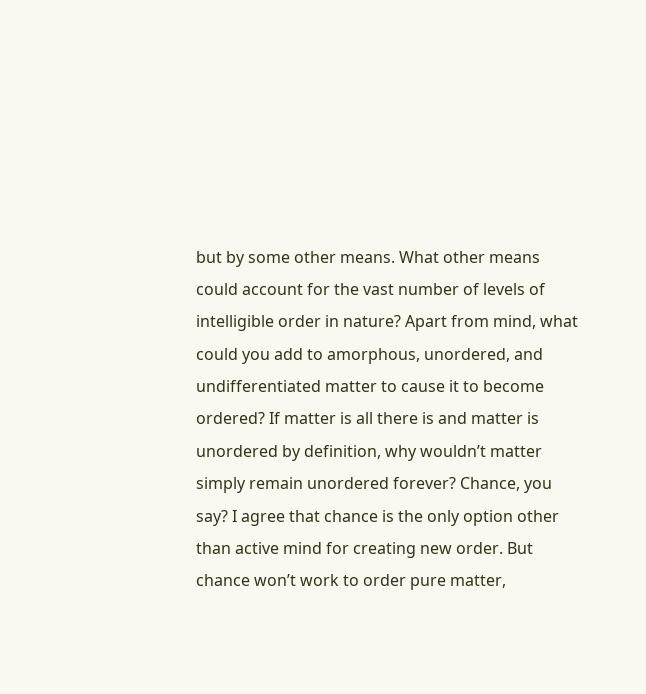but by some other means. What other means could account for the vast number of levels of intelligible order in nature? Apart from mind, what could you add to amorphous, unordered, and undifferentiated matter to cause it to become ordered? If matter is all there is and matter is unordered by definition, why wouldn’t matter simply remain unordered forever? Chance, you say? I agree that chance is the only option other than active mind for creating new order. But chance won’t work to order pure matter,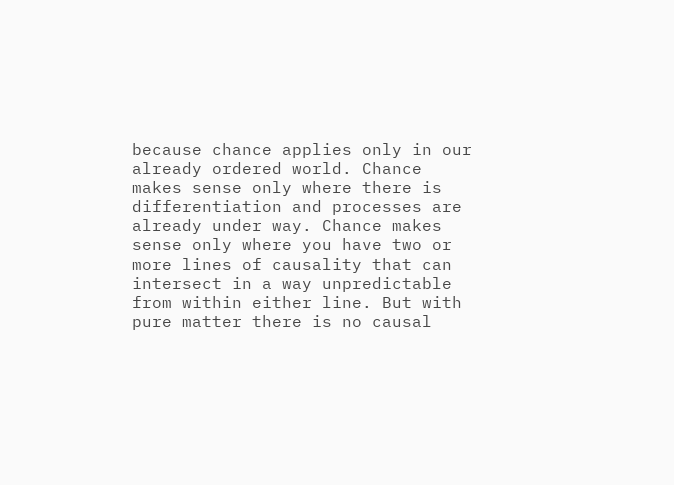because chance applies only in our already ordered world. Chance makes sense only where there is differentiation and processes are already under way. Chance makes sense only where you have two or more lines of causality that can intersect in a way unpredictable from within either line. But with pure matter there is no causal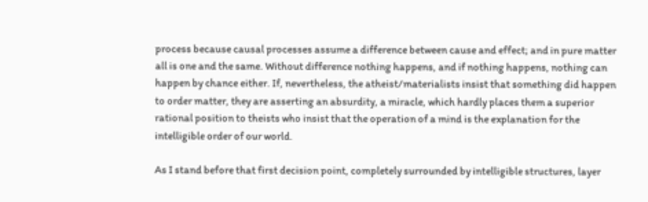process because causal processes assume a difference between cause and effect; and in pure matter all is one and the same. Without difference nothing happens, and if nothing happens, nothing can happen by chance either. If, nevertheless, the atheist/materialists insist that something did happen to order matter, they are asserting an absurdity, a miracle, which hardly places them a superior rational position to theists who insist that the operation of a mind is the explanation for the intelligible order of our world.

As I stand before that first decision point, completely surrounded by intelligible structures, layer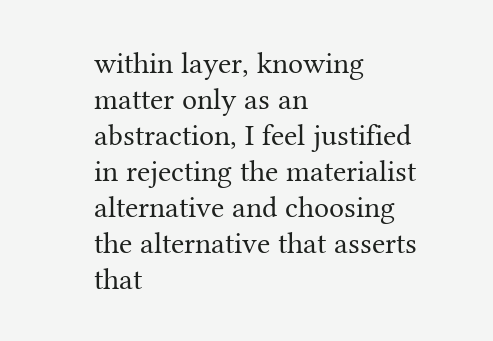within layer, knowing matter only as an abstraction, I feel justified in rejecting the materialist alternative and choosing the alternative that asserts that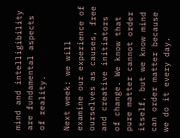mind and intelligibility are fundamental aspects of reality.

Next week: we will examine our experience of ourselves as causes, free and creative initiators of change. We know that pure matter cannot order itself, but we know mind can order matter because we do it every day.